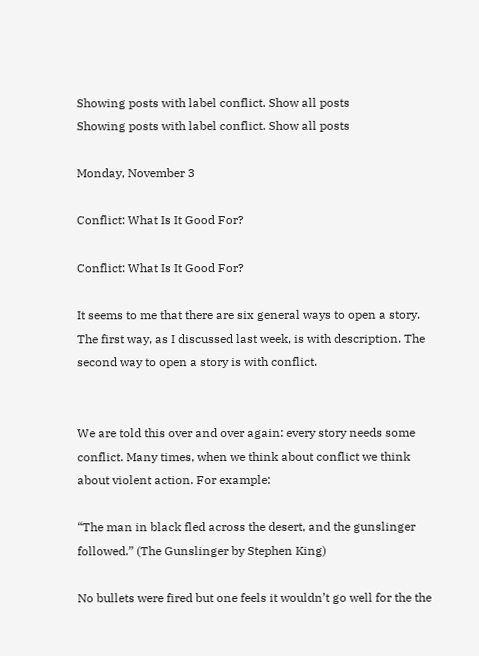Showing posts with label conflict. Show all posts
Showing posts with label conflict. Show all posts

Monday, November 3

Conflict: What Is It Good For?

Conflict: What Is It Good For?

It seems to me that there are six general ways to open a story. The first way, as I discussed last week, is with description. The second way to open a story is with conflict.


We are told this over and over again: every story needs some conflict. Many times, when we think about conflict we think about violent action. For example:

“The man in black fled across the desert, and the gunslinger followed.” (The Gunslinger by Stephen King)

No bullets were fired but one feels it wouldn’t go well for the the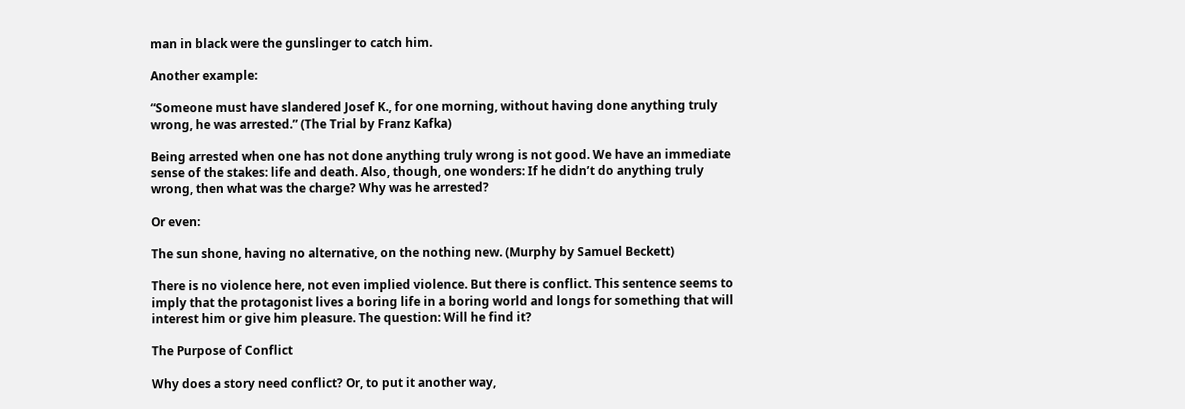man in black were the gunslinger to catch him.

Another example:

“Someone must have slandered Josef K., for one morning, without having done anything truly wrong, he was arrested.” (The Trial by Franz Kafka)

Being arrested when one has not done anything truly wrong is not good. We have an immediate sense of the stakes: life and death. Also, though, one wonders: If he didn’t do anything truly wrong, then what was the charge? Why was he arrested?

Or even:

The sun shone, having no alternative, on the nothing new. (Murphy by Samuel Beckett)

There is no violence here, not even implied violence. But there is conflict. This sentence seems to imply that the protagonist lives a boring life in a boring world and longs for something that will interest him or give him pleasure. The question: Will he find it?

The Purpose of Conflict

Why does a story need conflict? Or, to put it another way,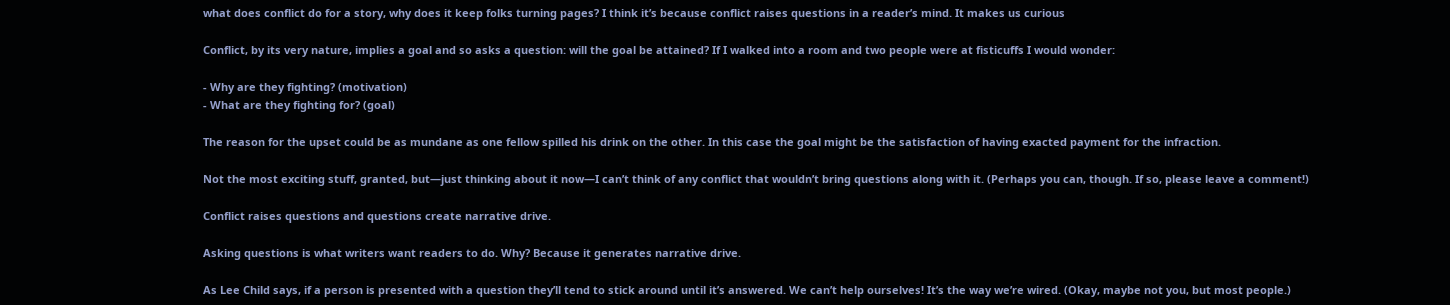what does conflict do for a story, why does it keep folks turning pages? I think it’s because conflict raises questions in a reader’s mind. It makes us curious

Conflict, by its very nature, implies a goal and so asks a question: will the goal be attained? If I walked into a room and two people were at fisticuffs I would wonder:

- Why are they fighting? (motivation)
- What are they fighting for? (goal)

The reason for the upset could be as mundane as one fellow spilled his drink on the other. In this case the goal might be the satisfaction of having exacted payment for the infraction.

Not the most exciting stuff, granted, but—just thinking about it now—I can’t think of any conflict that wouldn’t bring questions along with it. (Perhaps you can, though. If so, please leave a comment!)

Conflict raises questions and questions create narrative drive.

Asking questions is what writers want readers to do. Why? Because it generates narrative drive.

As Lee Child says, if a person is presented with a question they’ll tend to stick around until it’s answered. We can’t help ourselves! It’s the way we’re wired. (Okay, maybe not you, but most people.)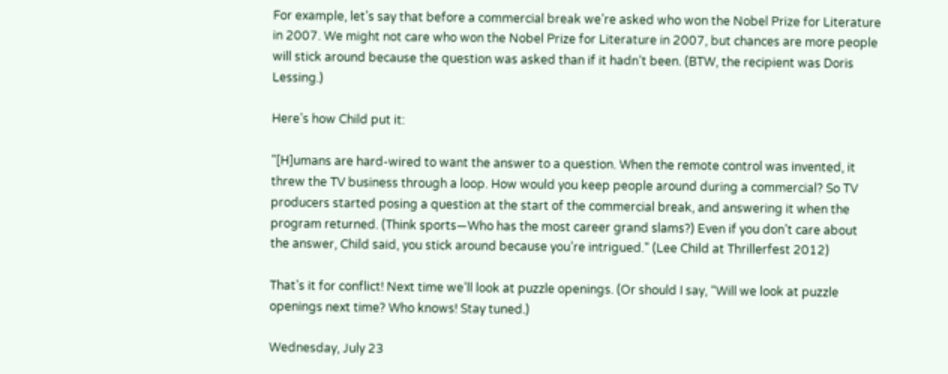For example, let’s say that before a commercial break we’re asked who won the Nobel Prize for Literature in 2007. We might not care who won the Nobel Prize for Literature in 2007, but chances are more people will stick around because the question was asked than if it hadn’t been. (BTW, the recipient was Doris Lessing.)

Here’s how Child put it:

"[H]umans are hard-wired to want the answer to a question. When the remote control was invented, it threw the TV business through a loop. How would you keep people around during a commercial? So TV producers started posing a question at the start of the commercial break, and answering it when the program returned. (Think sports—Who has the most career grand slams?) Even if you don’t care about the answer, Child said, you stick around because you’re intrigued." (Lee Child at Thrillerfest 2012)

That’s it for conflict! Next time we’ll look at puzzle openings. (Or should I say, “Will we look at puzzle openings next time? Who knows! Stay tuned.)

Wednesday, July 23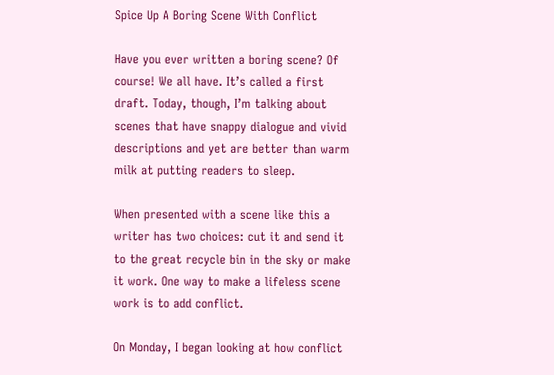Spice Up A Boring Scene With Conflict

Have you ever written a boring scene? Of course! We all have. It’s called a first draft. Today, though, I’m talking about scenes that have snappy dialogue and vivid descriptions and yet are better than warm milk at putting readers to sleep.

When presented with a scene like this a writer has two choices: cut it and send it to the great recycle bin in the sky or make it work. One way to make a lifeless scene work is to add conflict.

On Monday, I began looking at how conflict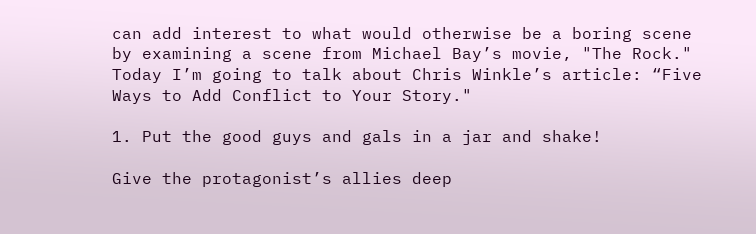can add interest to what would otherwise be a boring scene by examining a scene from Michael Bay’s movie, "The Rock." Today I’m going to talk about Chris Winkle’s article: “Five Ways to Add Conflict to Your Story."

1. Put the good guys and gals in a jar and shake!

Give the protagonist’s allies deep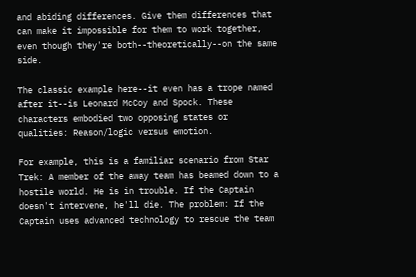and abiding differences. Give them differences that can make it impossible for them to work together, even though they're both--theoretically--on the same side.

The classic example here--it even has a trope named after it--is Leonard McCoy and Spock. These characters embodied two opposing states or qualities: Reason/logic versus emotion.

For example, this is a familiar scenario from Star Trek: A member of the away team has beamed down to a hostile world. He is in trouble. If the Captain doesn't intervene, he'll die. The problem: If the Captain uses advanced technology to rescue the team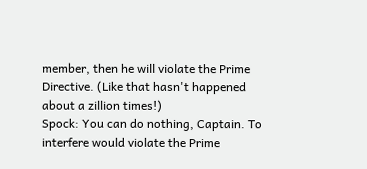member, then he will violate the Prime Directive. (Like that hasn't happened about a zillion times!)
Spock: You can do nothing, Captain. To interfere would violate the Prime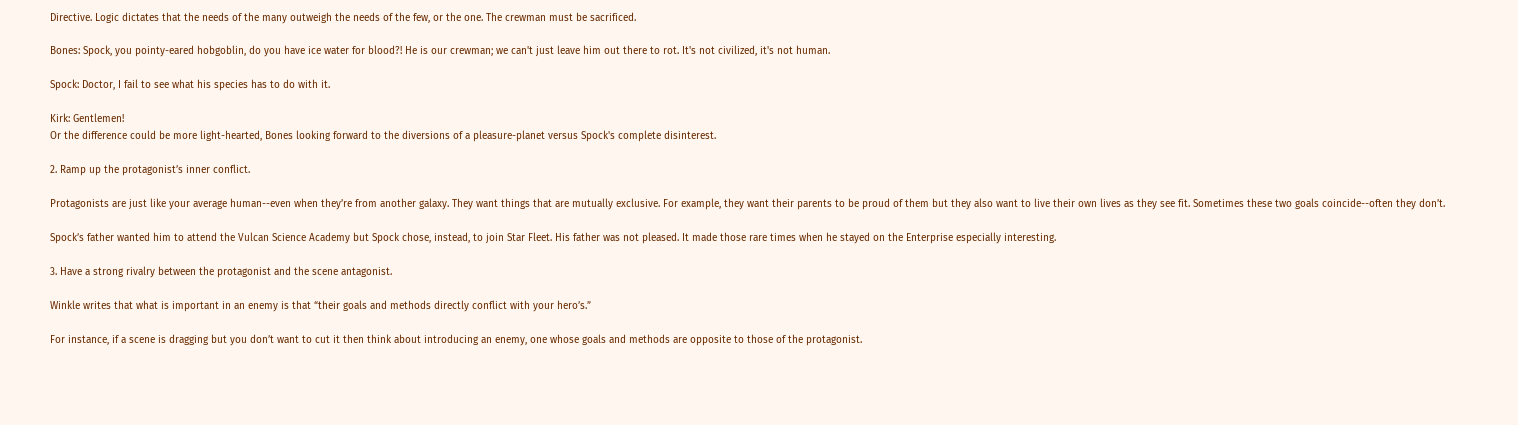Directive. Logic dictates that the needs of the many outweigh the needs of the few, or the one. The crewman must be sacrificed.

Bones: Spock, you pointy-eared hobgoblin, do you have ice water for blood?! He is our crewman; we can't just leave him out there to rot. It's not civilized, it's not human.

Spock: Doctor, I fail to see what his species has to do with it.

Kirk: Gentlemen!
Or the difference could be more light-hearted, Bones looking forward to the diversions of a pleasure-planet versus Spock's complete disinterest.

2. Ramp up the protagonist’s inner conflict.

Protagonists are just like your average human--even when they’re from another galaxy. They want things that are mutually exclusive. For example, they want their parents to be proud of them but they also want to live their own lives as they see fit. Sometimes these two goals coincide--often they don’t.

Spock’s father wanted him to attend the Vulcan Science Academy but Spock chose, instead, to join Star Fleet. His father was not pleased. It made those rare times when he stayed on the Enterprise especially interesting.

3. Have a strong rivalry between the protagonist and the scene antagonist.

Winkle writes that what is important in an enemy is that “their goals and methods directly conflict with your hero’s.”

For instance, if a scene is dragging but you don’t want to cut it then think about introducing an enemy, one whose goals and methods are opposite to those of the protagonist.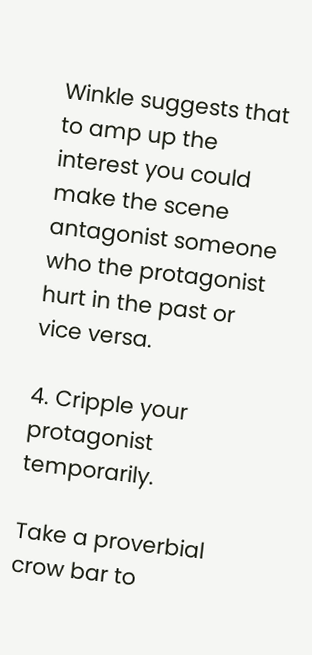Winkle suggests that to amp up the interest you could make the scene antagonist someone who the protagonist hurt in the past or vice versa.

4. Cripple your protagonist temporarily.

Take a proverbial crow bar to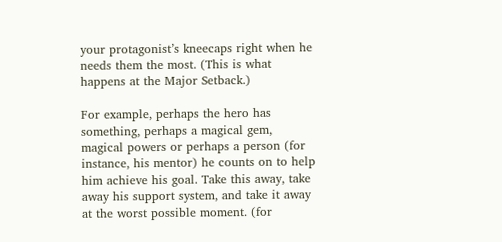your protagonist’s kneecaps right when he needs them the most. (This is what happens at the Major Setback.)

For example, perhaps the hero has something, perhaps a magical gem, magical powers or perhaps a person (for instance, his mentor) he counts on to help him achieve his goal. Take this away, take away his support system, and take it away at the worst possible moment. (for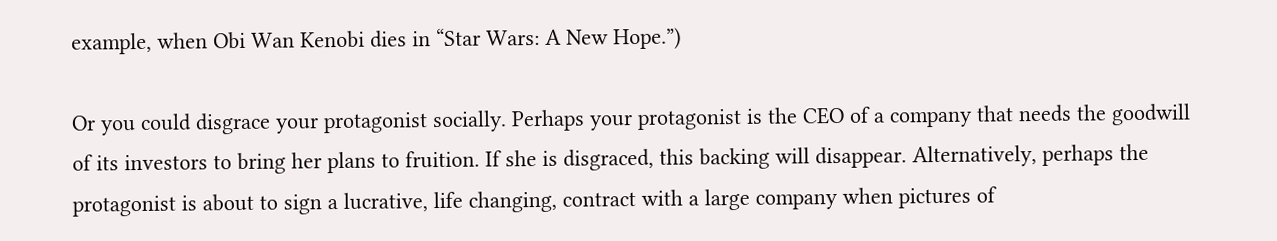example, when Obi Wan Kenobi dies in “Star Wars: A New Hope.”)

Or you could disgrace your protagonist socially. Perhaps your protagonist is the CEO of a company that needs the goodwill of its investors to bring her plans to fruition. If she is disgraced, this backing will disappear. Alternatively, perhaps the protagonist is about to sign a lucrative, life changing, contract with a large company when pictures of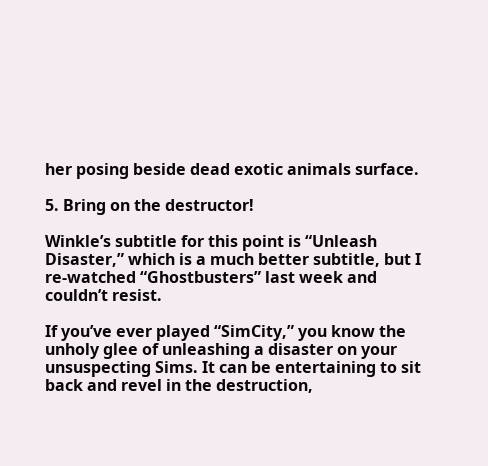her posing beside dead exotic animals surface.

5. Bring on the destructor!

Winkle’s subtitle for this point is “Unleash Disaster,” which is a much better subtitle, but I re-watched “Ghostbusters” last week and couldn’t resist.

If you’ve ever played “SimCity,” you know the unholy glee of unleashing a disaster on your unsuspecting Sims. It can be entertaining to sit back and revel in the destruction,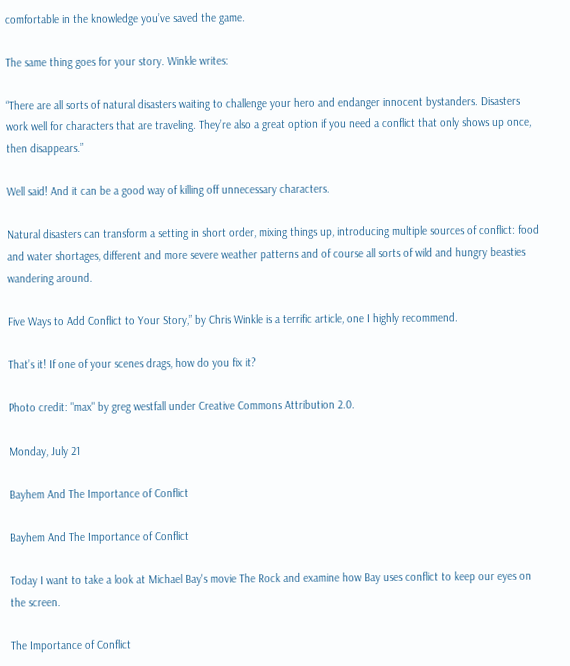comfortable in the knowledge you’ve saved the game.

The same thing goes for your story. Winkle writes:

“There are all sorts of natural disasters waiting to challenge your hero and endanger innocent bystanders. Disasters work well for characters that are traveling. They’re also a great option if you need a conflict that only shows up once, then disappears.”

Well said! And it can be a good way of killing off unnecessary characters.

Natural disasters can transform a setting in short order, mixing things up, introducing multiple sources of conflict: food and water shortages, different and more severe weather patterns and of course all sorts of wild and hungry beasties wandering around.

Five Ways to Add Conflict to Your Story,” by Chris Winkle is a terrific article, one I highly recommend.

That’s it! If one of your scenes drags, how do you fix it?

Photo credit: "max" by greg westfall under Creative Commons Attribution 2.0.

Monday, July 21

Bayhem And The Importance of Conflict

Bayhem And The Importance of Conflict

Today I want to take a look at Michael Bay's movie The Rock and examine how Bay uses conflict to keep our eyes on the screen.

The Importance of Conflict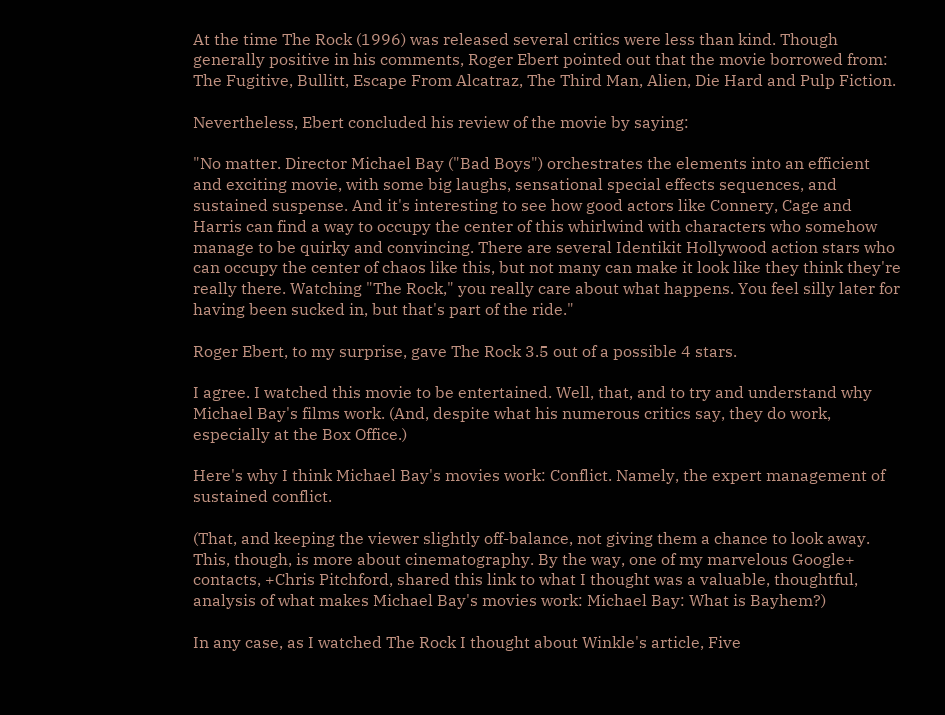At the time The Rock (1996) was released several critics were less than kind. Though generally positive in his comments, Roger Ebert pointed out that the movie borrowed from: The Fugitive, Bullitt, Escape From Alcatraz, The Third Man, Alien, Die Hard and Pulp Fiction.

Nevertheless, Ebert concluded his review of the movie by saying:

"No matter. Director Michael Bay ("Bad Boys") orchestrates the elements into an efficient and exciting movie, with some big laughs, sensational special effects sequences, and sustained suspense. And it's interesting to see how good actors like Connery, Cage and Harris can find a way to occupy the center of this whirlwind with characters who somehow manage to be quirky and convincing. There are several Identikit Hollywood action stars who can occupy the center of chaos like this, but not many can make it look like they think they're really there. Watching "The Rock," you really care about what happens. You feel silly later for having been sucked in, but that's part of the ride."

Roger Ebert, to my surprise, gave The Rock 3.5 out of a possible 4 stars.

I agree. I watched this movie to be entertained. Well, that, and to try and understand why Michael Bay's films work. (And, despite what his numerous critics say, they do work, especially at the Box Office.)

Here's why I think Michael Bay's movies work: Conflict. Namely, the expert management of sustained conflict.

(That, and keeping the viewer slightly off-balance, not giving them a chance to look away. This, though, is more about cinematography. By the way, one of my marvelous Google+ contacts, +Chris Pitchford, shared this link to what I thought was a valuable, thoughtful, analysis of what makes Michael Bay's movies work: Michael Bay: What is Bayhem?)

In any case, as I watched The Rock I thought about Winkle's article, Five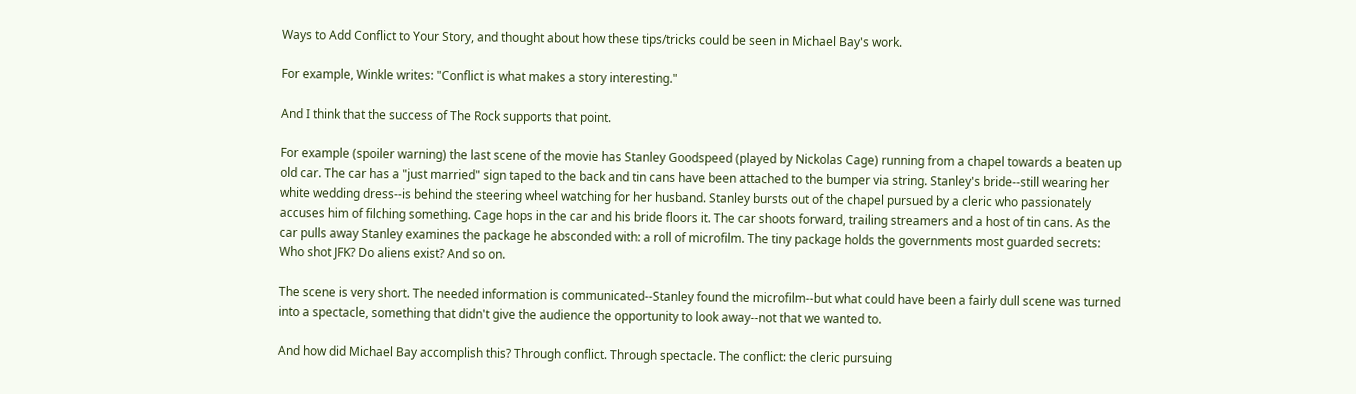Ways to Add Conflict to Your Story, and thought about how these tips/tricks could be seen in Michael Bay's work.

For example, Winkle writes: "Conflict is what makes a story interesting."

And I think that the success of The Rock supports that point.

For example (spoiler warning) the last scene of the movie has Stanley Goodspeed (played by Nickolas Cage) running from a chapel towards a beaten up old car. The car has a "just married" sign taped to the back and tin cans have been attached to the bumper via string. Stanley's bride--still wearing her white wedding dress--is behind the steering wheel watching for her husband. Stanley bursts out of the chapel pursued by a cleric who passionately accuses him of filching something. Cage hops in the car and his bride floors it. The car shoots forward, trailing streamers and a host of tin cans. As the car pulls away Stanley examines the package he absconded with: a roll of microfilm. The tiny package holds the governments most guarded secrets: Who shot JFK? Do aliens exist? And so on.

The scene is very short. The needed information is communicated--Stanley found the microfilm--but what could have been a fairly dull scene was turned into a spectacle, something that didn't give the audience the opportunity to look away--not that we wanted to.

And how did Michael Bay accomplish this? Through conflict. Through spectacle. The conflict: the cleric pursuing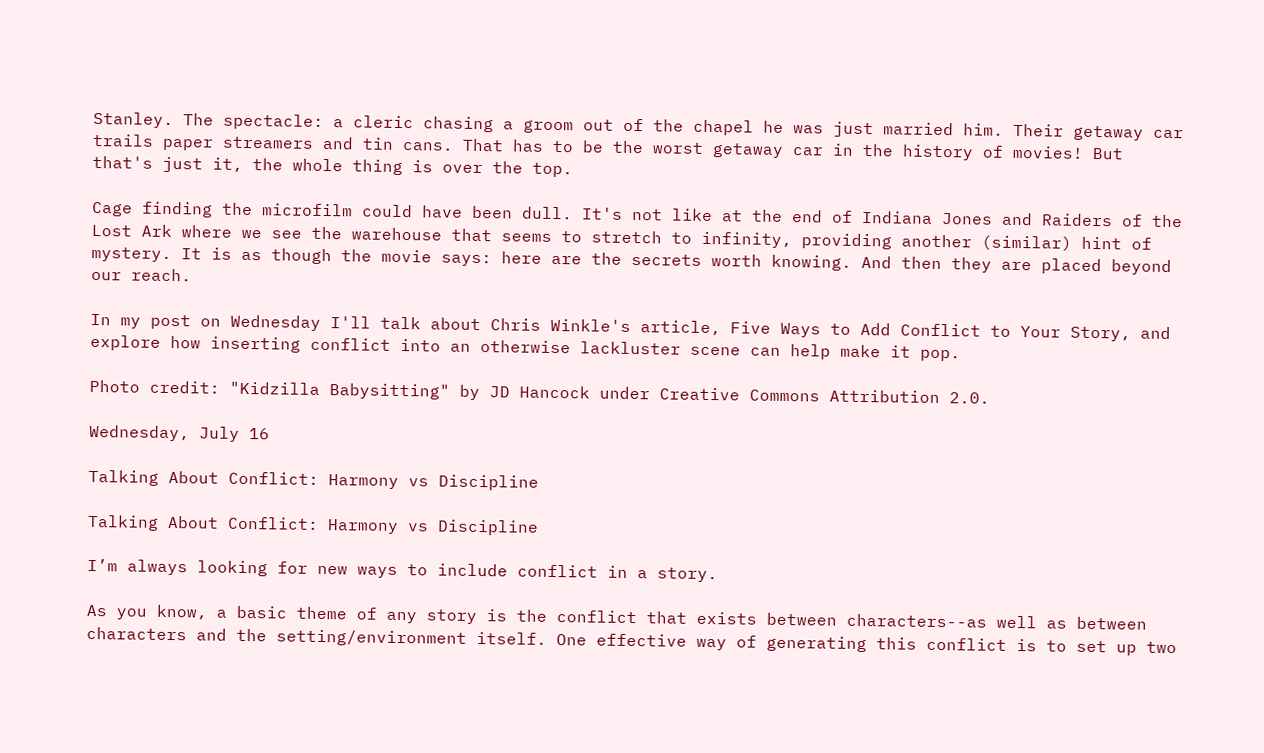Stanley. The spectacle: a cleric chasing a groom out of the chapel he was just married him. Their getaway car trails paper streamers and tin cans. That has to be the worst getaway car in the history of movies! But that's just it, the whole thing is over the top.

Cage finding the microfilm could have been dull. It's not like at the end of Indiana Jones and Raiders of the Lost Ark where we see the warehouse that seems to stretch to infinity, providing another (similar) hint of mystery. It is as though the movie says: here are the secrets worth knowing. And then they are placed beyond our reach.

In my post on Wednesday I'll talk about Chris Winkle's article, Five Ways to Add Conflict to Your Story, and explore how inserting conflict into an otherwise lackluster scene can help make it pop.

Photo credit: "Kidzilla Babysitting" by JD Hancock under Creative Commons Attribution 2.0.

Wednesday, July 16

Talking About Conflict: Harmony vs Discipline

Talking About Conflict: Harmony vs Discipline

I’m always looking for new ways to include conflict in a story.

As you know, a basic theme of any story is the conflict that exists between characters--as well as between characters and the setting/environment itself. One effective way of generating this conflict is to set up two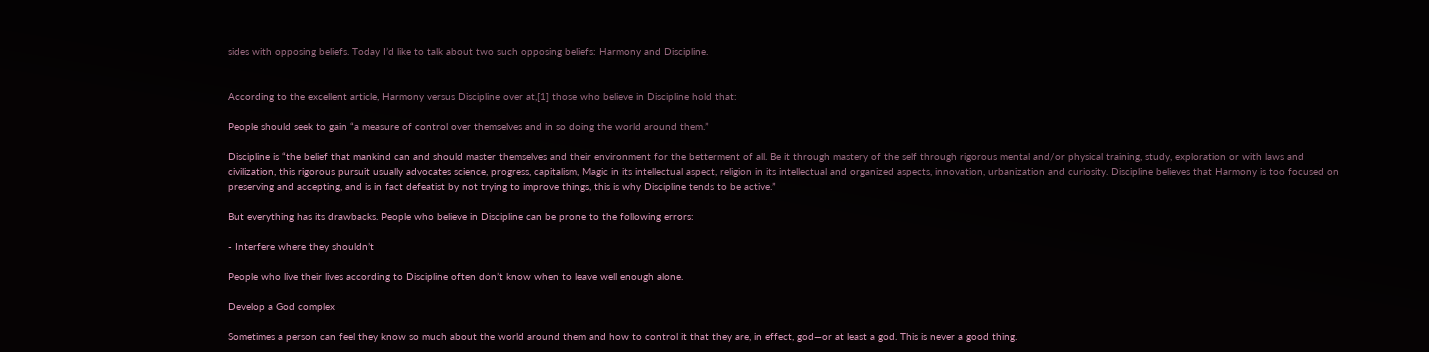sides with opposing beliefs. Today I’d like to talk about two such opposing beliefs: Harmony and Discipline.


According to the excellent article, Harmony versus Discipline over at,[1] those who believe in Discipline hold that:

People should seek to gain “a measure of control over themselves and in so doing the world around them.”

Discipline is “the belief that mankind can and should master themselves and their environment for the betterment of all. Be it through mastery of the self through rigorous mental and/or physical training, study, exploration or with laws and civilization, this rigorous pursuit usually advocates science, progress, capitalism, Magic in its intellectual aspect, religion in its intellectual and organized aspects, innovation, urbanization and curiosity. Discipline believes that Harmony is too focused on preserving and accepting, and is in fact defeatist by not trying to improve things, this is why Discipline tends to be active.”

But everything has its drawbacks. People who believe in Discipline can be prone to the following errors:

- Interfere where they shouldn’t

People who live their lives according to Discipline often don’t know when to leave well enough alone.

Develop a God complex

Sometimes a person can feel they know so much about the world around them and how to control it that they are, in effect, god—or at least a god. This is never a good thing.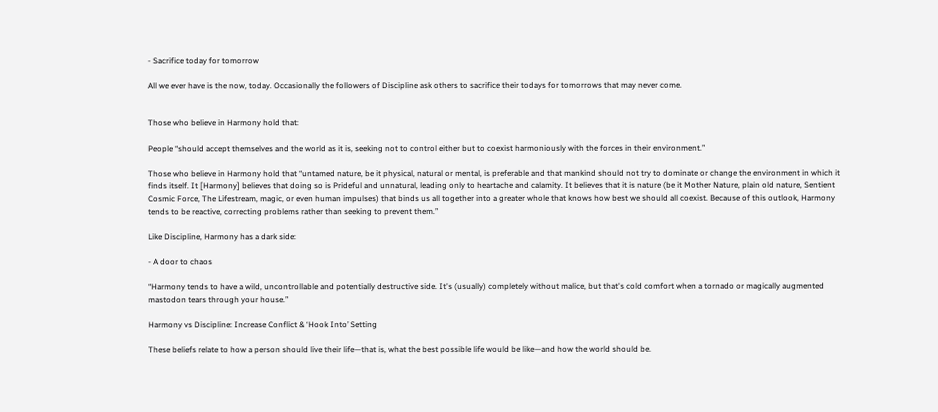- Sacrifice today for tomorrow

All we ever have is the now, today. Occasionally the followers of Discipline ask others to sacrifice their todays for tomorrows that may never come.


Those who believe in Harmony hold that:

People “should accept themselves and the world as it is, seeking not to control either but to coexist harmoniously with the forces in their environment.”

Those who believe in Harmony hold that “untamed nature, be it physical, natural or mental, is preferable and that mankind should not try to dominate or change the environment in which it finds itself. It [Harmony] believes that doing so is Prideful and unnatural, leading only to heartache and calamity. It believes that it is nature (be it Mother Nature, plain old nature, Sentient Cosmic Force, The Lifestream, magic, or even human impulses) that binds us all together into a greater whole that knows how best we should all coexist. Because of this outlook, Harmony tends to be reactive, correcting problems rather than seeking to prevent them.”

Like Discipline, Harmony has a dark side:

- A door to chaos

“Harmony tends to have a wild, uncontrollable and potentially destructive side. It's (usually) completely without malice, but that's cold comfort when a tornado or magically augmented mastodon tears through your house.”

Harmony vs Discipline: Increase Conflict & ‘Hook Into’ Setting

These beliefs relate to how a person should live their life—that is, what the best possible life would be like—and how the world should be.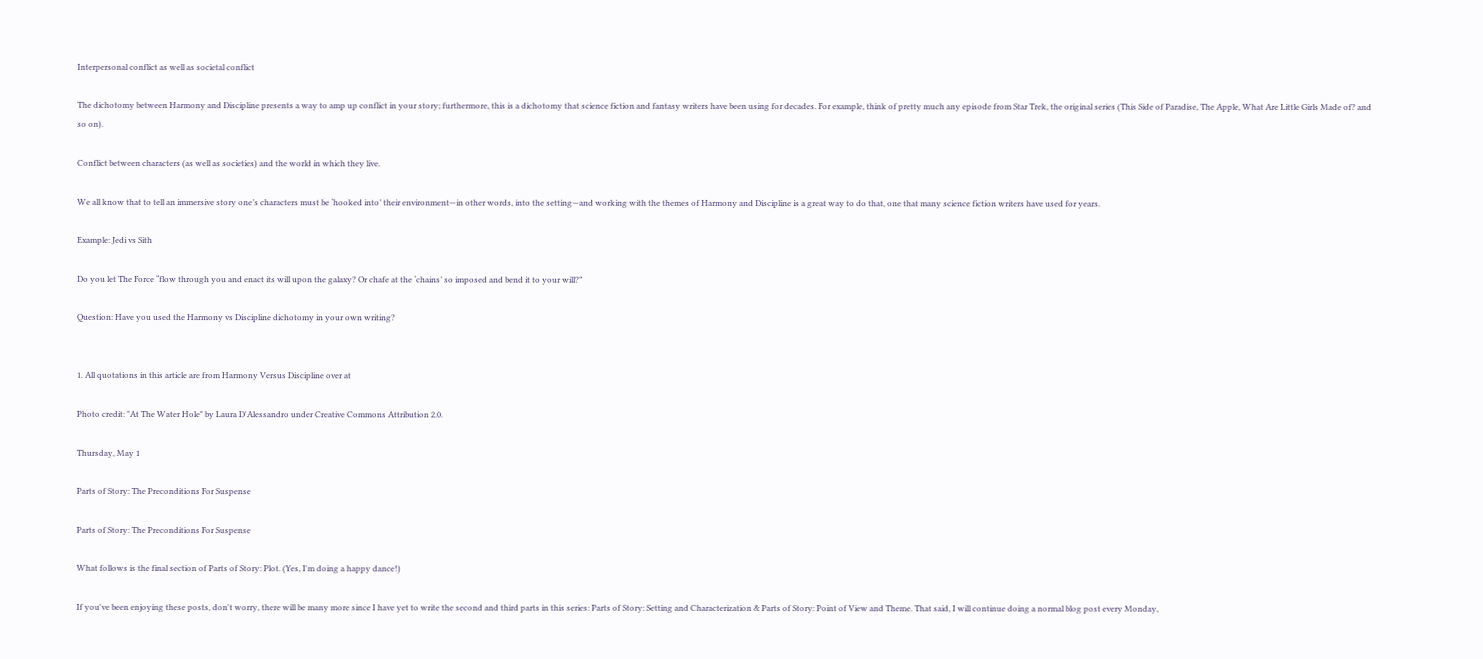Interpersonal conflict as well as societal conflict

The dichotomy between Harmony and Discipline presents a way to amp up conflict in your story; furthermore, this is a dichotomy that science fiction and fantasy writers have been using for decades. For example, think of pretty much any episode from Star Trek, the original series (This Side of Paradise, The Apple, What Are Little Girls Made of? and so on).

Conflict between characters (as well as societies) and the world in which they live.

We all know that to tell an immersive story one’s characters must be ‘hooked into’ their environment—in other words, into the setting—and working with the themes of Harmony and Discipline is a great way to do that, one that many science fiction writers have used for years.

Example: Jedi vs Sith

Do you let The Force “flow through you and enact its will upon the galaxy? Or chafe at the ‘chains’ so imposed and bend it to your will?”

Question: Have you used the Harmony vs Discipline dichotomy in your own writing?


1. All quotations in this article are from Harmony Versus Discipline over at

Photo credit: "At The Water Hole" by Laura D'Alessandro under Creative Commons Attribution 2.0.

Thursday, May 1

Parts of Story: The Preconditions For Suspense

Parts of Story: The Preconditions For Suspense

What follows is the final section of Parts of Story: Plot. (Yes, I'm doing a happy dance!)

If you've been enjoying these posts, don't worry, there will be many more since I have yet to write the second and third parts in this series: Parts of Story: Setting and Characterization & Parts of Story: Point of View and Theme. That said, I will continue doing a normal blog post every Monday,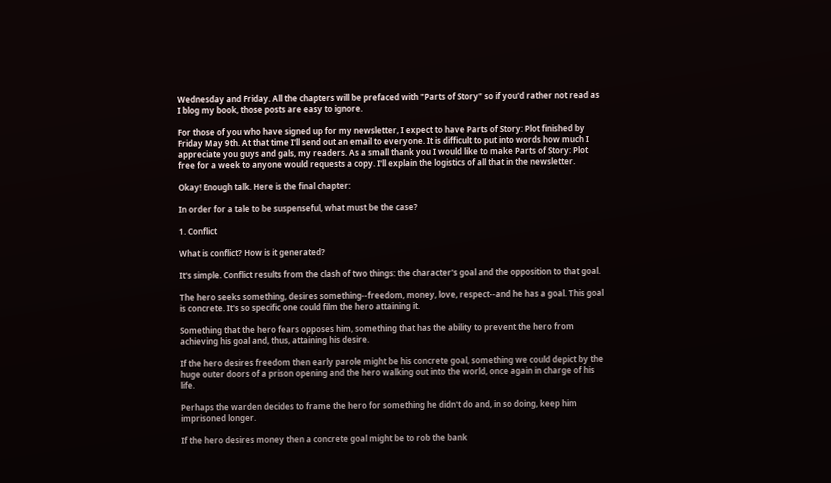Wednesday and Friday. All the chapters will be prefaced with "Parts of Story" so if you'd rather not read as I blog my book, those posts are easy to ignore.

For those of you who have signed up for my newsletter, I expect to have Parts of Story: Plot finished by Friday May 9th. At that time I'll send out an email to everyone. It is difficult to put into words how much I appreciate you guys and gals, my readers. As a small thank you I would like to make Parts of Story: Plot free for a week to anyone would requests a copy. I'll explain the logistics of all that in the newsletter.

Okay! Enough talk. Here is the final chapter:

In order for a tale to be suspenseful, what must be the case?

1. Conflict

What is conflict? How is it generated?

It's simple. Conflict results from the clash of two things: the character's goal and the opposition to that goal.

The hero seeks something, desires something--freedom, money, love, respect--and he has a goal. This goal is concrete. It's so specific one could film the hero attaining it.

Something that the hero fears opposes him, something that has the ability to prevent the hero from achieving his goal and, thus, attaining his desire.

If the hero desires freedom then early parole might be his concrete goal, something we could depict by the huge outer doors of a prison opening and the hero walking out into the world, once again in charge of his life.

Perhaps the warden decides to frame the hero for something he didn't do and, in so doing, keep him imprisoned longer.

If the hero desires money then a concrete goal might be to rob the bank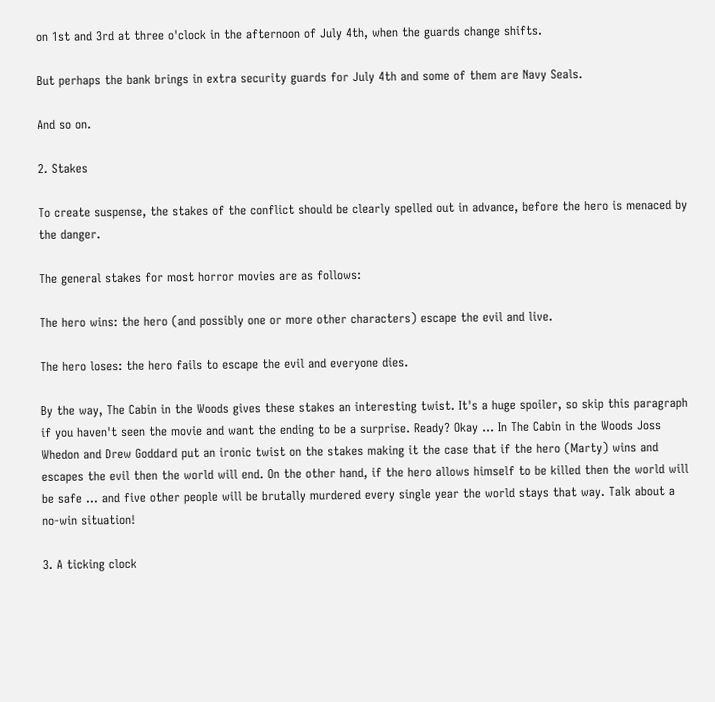on 1st and 3rd at three o'clock in the afternoon of July 4th, when the guards change shifts.

But perhaps the bank brings in extra security guards for July 4th and some of them are Navy Seals.

And so on.

2. Stakes

To create suspense, the stakes of the conflict should be clearly spelled out in advance, before the hero is menaced by the danger.

The general stakes for most horror movies are as follows:

The hero wins: the hero (and possibly one or more other characters) escape the evil and live.

The hero loses: the hero fails to escape the evil and everyone dies.

By the way, The Cabin in the Woods gives these stakes an interesting twist. It's a huge spoiler, so skip this paragraph if you haven't seen the movie and want the ending to be a surprise. Ready? Okay ... In The Cabin in the Woods Joss Whedon and Drew Goddard put an ironic twist on the stakes making it the case that if the hero (Marty) wins and escapes the evil then the world will end. On the other hand, if the hero allows himself to be killed then the world will be safe ... and five other people will be brutally murdered every single year the world stays that way. Talk about a no-win situation!

3. A ticking clock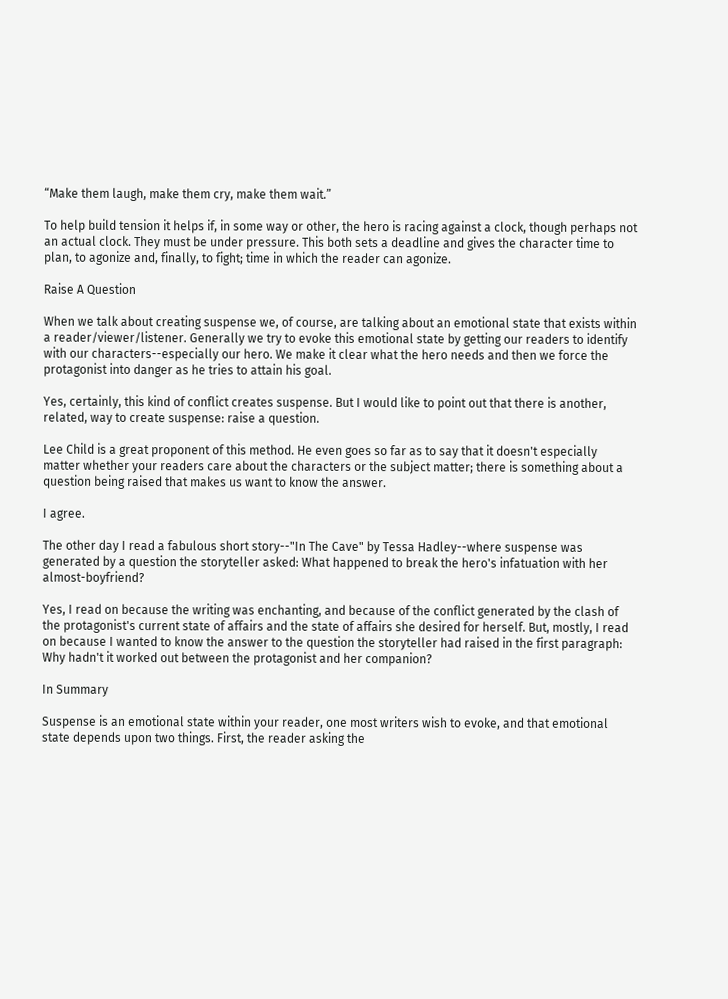“Make them laugh, make them cry, make them wait.”

To help build tension it helps if, in some way or other, the hero is racing against a clock, though perhaps not an actual clock. They must be under pressure. This both sets a deadline and gives the character time to plan, to agonize and, finally, to fight; time in which the reader can agonize.

Raise A Question

When we talk about creating suspense we, of course, are talking about an emotional state that exists within a reader/viewer/listener. Generally we try to evoke this emotional state by getting our readers to identify with our characters--especially our hero. We make it clear what the hero needs and then we force the protagonist into danger as he tries to attain his goal.

Yes, certainly, this kind of conflict creates suspense. But I would like to point out that there is another, related, way to create suspense: raise a question.

Lee Child is a great proponent of this method. He even goes so far as to say that it doesn't especially matter whether your readers care about the characters or the subject matter; there is something about a question being raised that makes us want to know the answer.

I agree.

The other day I read a fabulous short story--"In The Cave" by Tessa Hadley--where suspense was generated by a question the storyteller asked: What happened to break the hero's infatuation with her almost-boyfriend?

Yes, I read on because the writing was enchanting, and because of the conflict generated by the clash of the protagonist's current state of affairs and the state of affairs she desired for herself. But, mostly, I read on because I wanted to know the answer to the question the storyteller had raised in the first paragraph: Why hadn't it worked out between the protagonist and her companion?

In Summary

Suspense is an emotional state within your reader, one most writers wish to evoke, and that emotional state depends upon two things. First, the reader asking the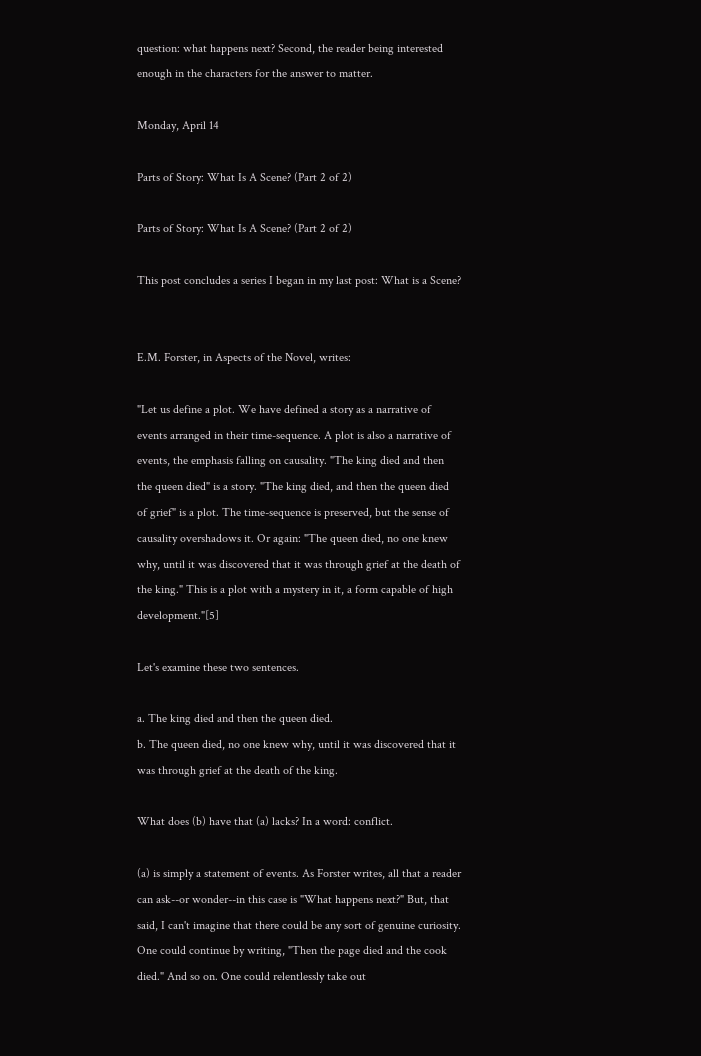question: what happens next? Second, the reader being interested enough in the characters for the answer to matter.

Monday, April 14

Parts of Story: What Is A Scene? (Part 2 of 2)

Parts of Story: What Is A Scene? (Part 2 of 2)

This post concludes a series I began in my last post: What is a Scene?


E.M. Forster, in Aspects of the Novel, writes:

"Let us define a plot. We have defined a story as a narrative of events arranged in their time-sequence. A plot is also a narrative of events, the emphasis falling on causality. "The king died and then the queen died" is a story. "The king died, and then the queen died of grief" is a plot. The time-sequence is preserved, but the sense of causality overshadows it. Or again: "The queen died, no one knew why, until it was discovered that it was through grief at the death of the king." This is a plot with a mystery in it, a form capable of high development."[5]

Let's examine these two sentences.

a. The king died and then the queen died.
b. The queen died, no one knew why, until it was discovered that it was through grief at the death of the king.

What does (b) have that (a) lacks? In a word: conflict.

(a) is simply a statement of events. As Forster writes, all that a reader can ask--or wonder--in this case is "What happens next?" But, that said, I can't imagine that there could be any sort of genuine curiosity. One could continue by writing, "Then the page died and the cook died." And so on. One could relentlessly take out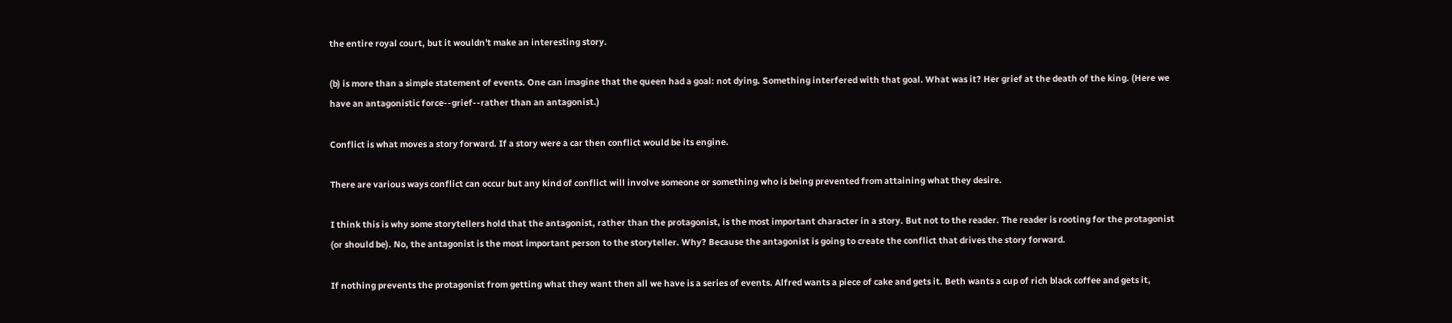the entire royal court, but it wouldn't make an interesting story.

(b) is more than a simple statement of events. One can imagine that the queen had a goal: not dying. Something interfered with that goal. What was it? Her grief at the death of the king. (Here we have an antagonistic force--grief--rather than an antagonist.)

Conflict is what moves a story forward. If a story were a car then conflict would be its engine.

There are various ways conflict can occur but any kind of conflict will involve someone or something who is being prevented from attaining what they desire.

I think this is why some storytellers hold that the antagonist, rather than the protagonist, is the most important character in a story. But not to the reader. The reader is rooting for the protagonist (or should be). No, the antagonist is the most important person to the storyteller. Why? Because the antagonist is going to create the conflict that drives the story forward.

If nothing prevents the protagonist from getting what they want then all we have is a series of events. Alfred wants a piece of cake and gets it. Beth wants a cup of rich black coffee and gets it,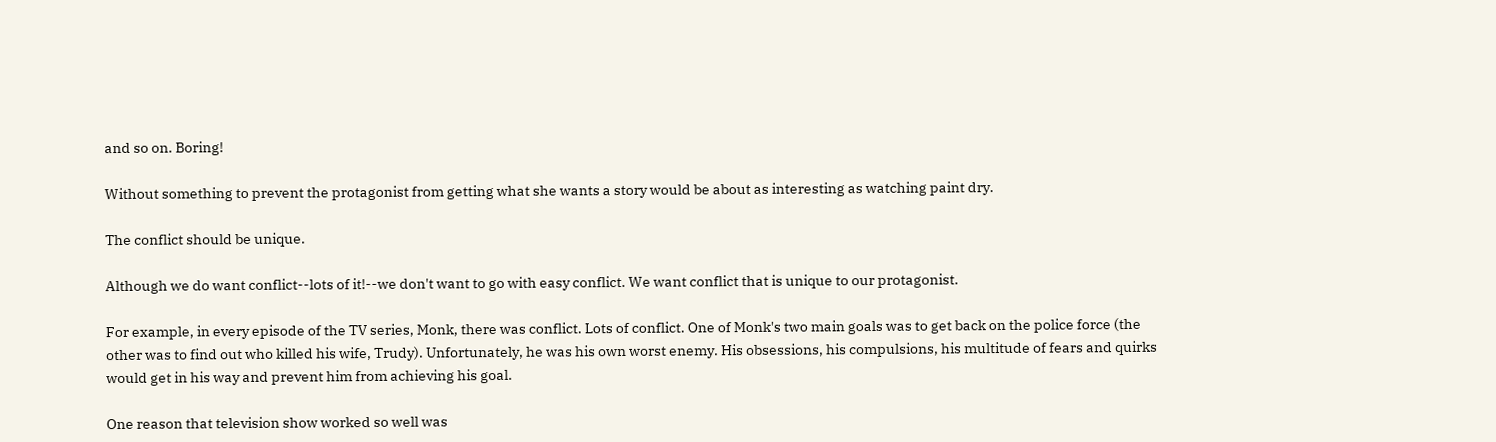and so on. Boring!

Without something to prevent the protagonist from getting what she wants a story would be about as interesting as watching paint dry.

The conflict should be unique.

Although we do want conflict--lots of it!--we don't want to go with easy conflict. We want conflict that is unique to our protagonist.

For example, in every episode of the TV series, Monk, there was conflict. Lots of conflict. One of Monk's two main goals was to get back on the police force (the other was to find out who killed his wife, Trudy). Unfortunately, he was his own worst enemy. His obsessions, his compulsions, his multitude of fears and quirks would get in his way and prevent him from achieving his goal.

One reason that television show worked so well was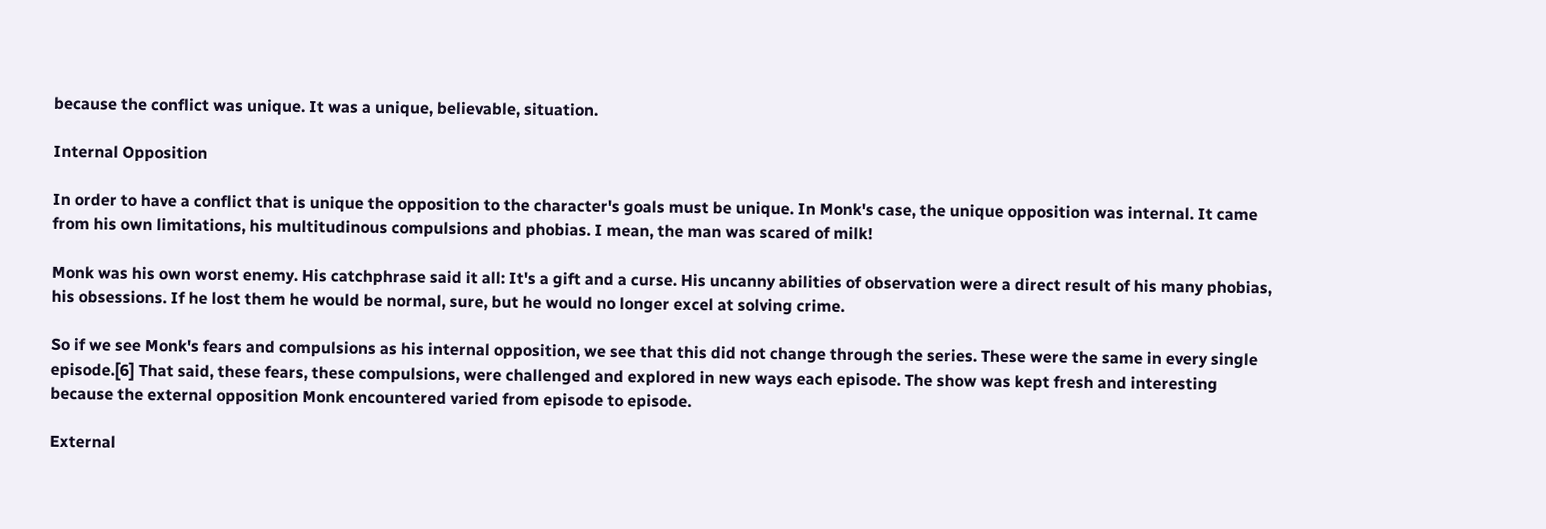because the conflict was unique. It was a unique, believable, situation.

Internal Opposition

In order to have a conflict that is unique the opposition to the character's goals must be unique. In Monk's case, the unique opposition was internal. It came from his own limitations, his multitudinous compulsions and phobias. I mean, the man was scared of milk!

Monk was his own worst enemy. His catchphrase said it all: It's a gift and a curse. His uncanny abilities of observation were a direct result of his many phobias, his obsessions. If he lost them he would be normal, sure, but he would no longer excel at solving crime.

So if we see Monk's fears and compulsions as his internal opposition, we see that this did not change through the series. These were the same in every single episode.[6] That said, these fears, these compulsions, were challenged and explored in new ways each episode. The show was kept fresh and interesting because the external opposition Monk encountered varied from episode to episode.

External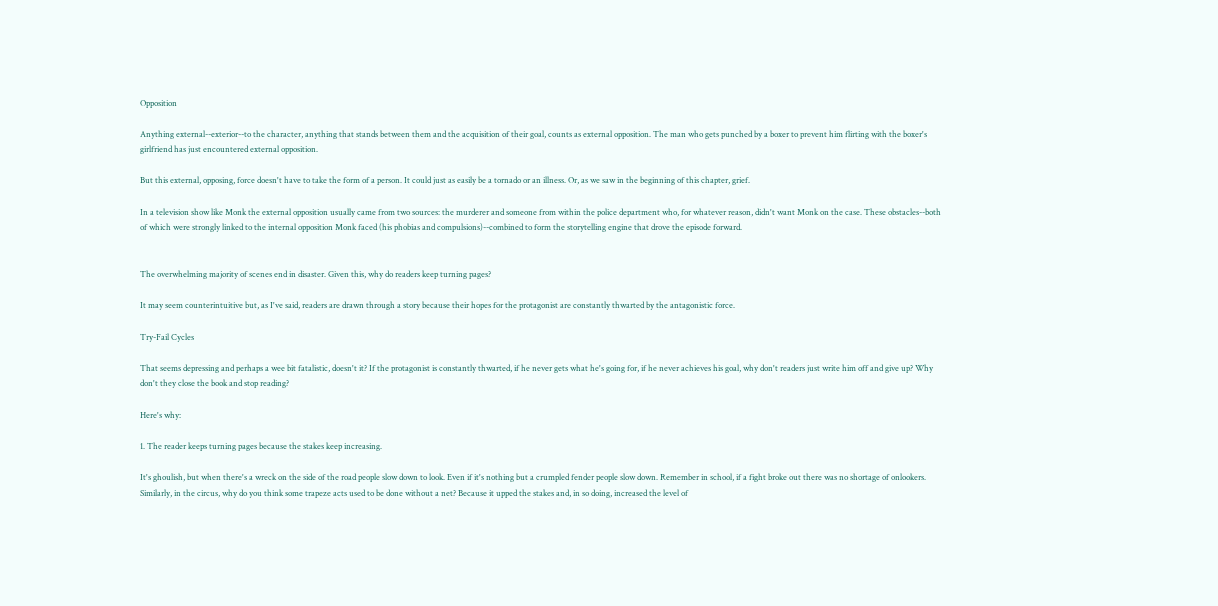Opposition

Anything external--exterior--to the character, anything that stands between them and the acquisition of their goal, counts as external opposition. The man who gets punched by a boxer to prevent him flirting with the boxer's girlfriend has just encountered external opposition.

But this external, opposing, force doesn't have to take the form of a person. It could just as easily be a tornado or an illness. Or, as we saw in the beginning of this chapter, grief.

In a television show like Monk the external opposition usually came from two sources: the murderer and someone from within the police department who, for whatever reason, didn't want Monk on the case. These obstacles--both of which were strongly linked to the internal opposition Monk faced (his phobias and compulsions)--combined to form the storytelling engine that drove the episode forward.


The overwhelming majority of scenes end in disaster. Given this, why do readers keep turning pages?

It may seem counterintuitive but, as I've said, readers are drawn through a story because their hopes for the protagonist are constantly thwarted by the antagonistic force.

Try-Fail Cycles

That seems depressing and perhaps a wee bit fatalistic, doesn't it? If the protagonist is constantly thwarted, if he never gets what he's going for, if he never achieves his goal, why don't readers just write him off and give up? Why don't they close the book and stop reading?

Here's why:

1. The reader keeps turning pages because the stakes keep increasing.

It's ghoulish, but when there's a wreck on the side of the road people slow down to look. Even if it's nothing but a crumpled fender people slow down. Remember in school, if a fight broke out there was no shortage of onlookers. Similarly, in the circus, why do you think some trapeze acts used to be done without a net? Because it upped the stakes and, in so doing, increased the level of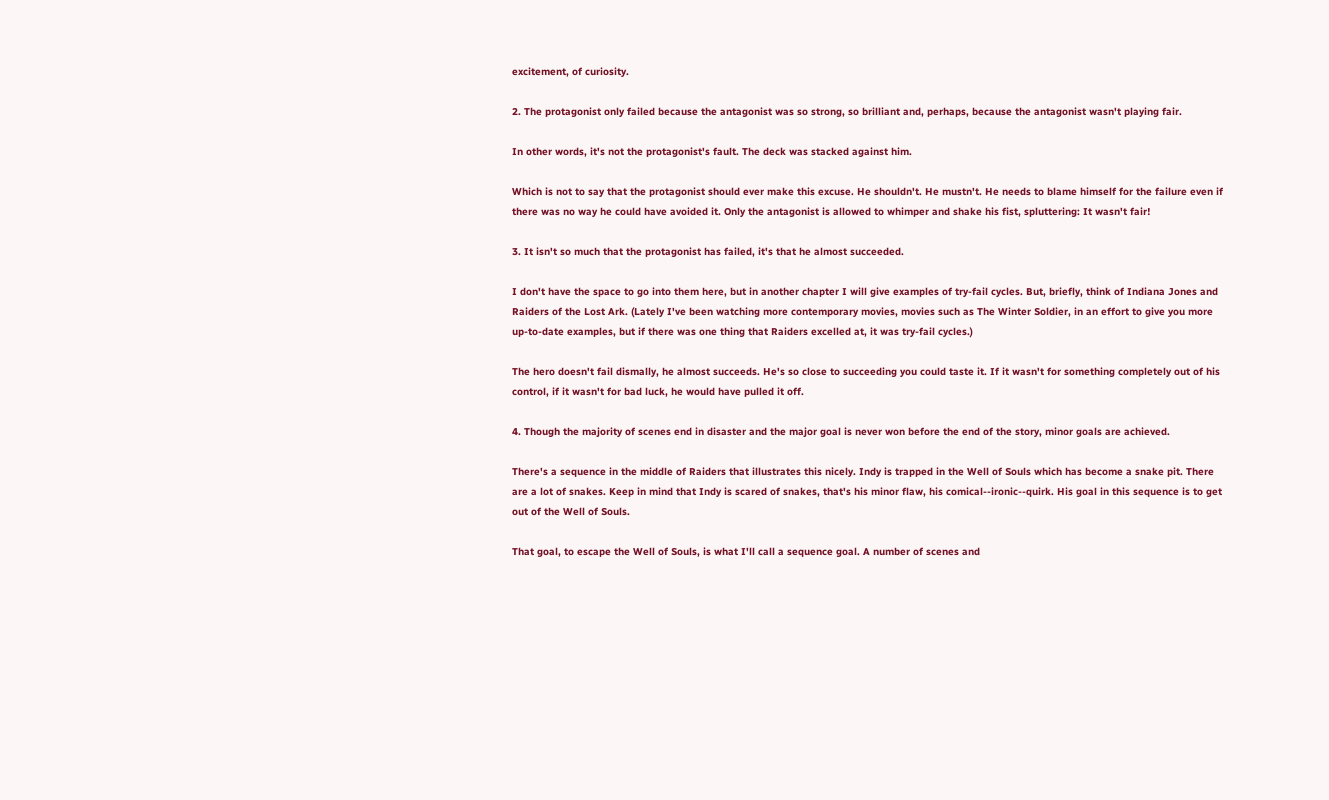excitement, of curiosity.

2. The protagonist only failed because the antagonist was so strong, so brilliant and, perhaps, because the antagonist wasn't playing fair.

In other words, it's not the protagonist's fault. The deck was stacked against him.

Which is not to say that the protagonist should ever make this excuse. He shouldn't. He mustn't. He needs to blame himself for the failure even if there was no way he could have avoided it. Only the antagonist is allowed to whimper and shake his fist, spluttering: It wasn't fair!

3. It isn't so much that the protagonist has failed, it's that he almost succeeded.

I don't have the space to go into them here, but in another chapter I will give examples of try-fail cycles. But, briefly, think of Indiana Jones and Raiders of the Lost Ark. (Lately I've been watching more contemporary movies, movies such as The Winter Soldier, in an effort to give you more up-to-date examples, but if there was one thing that Raiders excelled at, it was try-fail cycles.)

The hero doesn't fail dismally, he almost succeeds. He's so close to succeeding you could taste it. If it wasn't for something completely out of his control, if it wasn't for bad luck, he would have pulled it off.

4. Though the majority of scenes end in disaster and the major goal is never won before the end of the story, minor goals are achieved.

There's a sequence in the middle of Raiders that illustrates this nicely. Indy is trapped in the Well of Souls which has become a snake pit. There are a lot of snakes. Keep in mind that Indy is scared of snakes, that's his minor flaw, his comical--ironic--quirk. His goal in this sequence is to get out of the Well of Souls.

That goal, to escape the Well of Souls, is what I'll call a sequence goal. A number of scenes and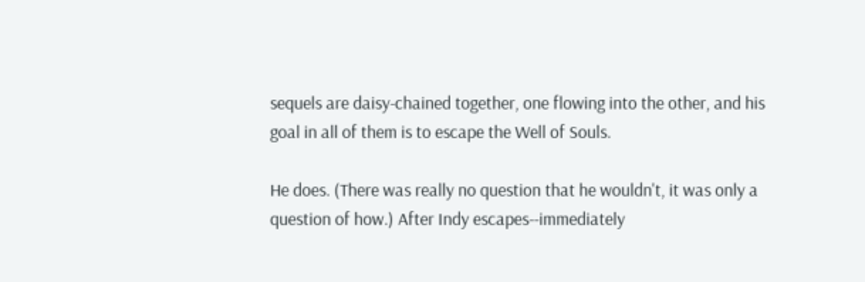sequels are daisy-chained together, one flowing into the other, and his goal in all of them is to escape the Well of Souls.

He does. (There was really no question that he wouldn't, it was only a question of how.) After Indy escapes--immediately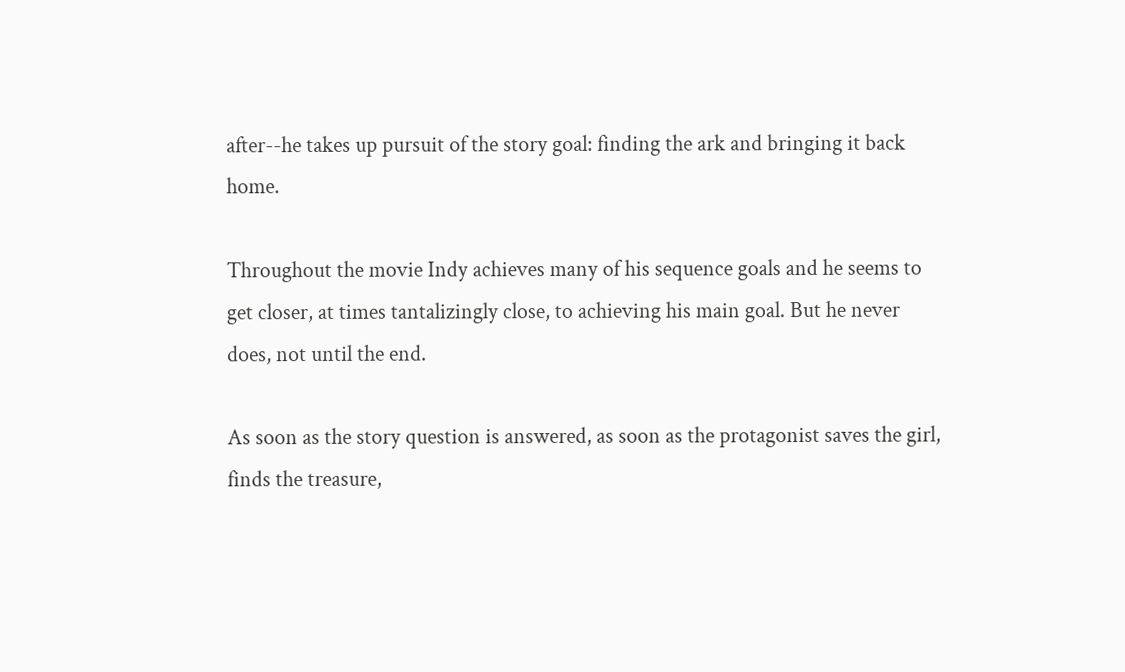after--he takes up pursuit of the story goal: finding the ark and bringing it back home.

Throughout the movie Indy achieves many of his sequence goals and he seems to get closer, at times tantalizingly close, to achieving his main goal. But he never does, not until the end.

As soon as the story question is answered, as soon as the protagonist saves the girl, finds the treasure,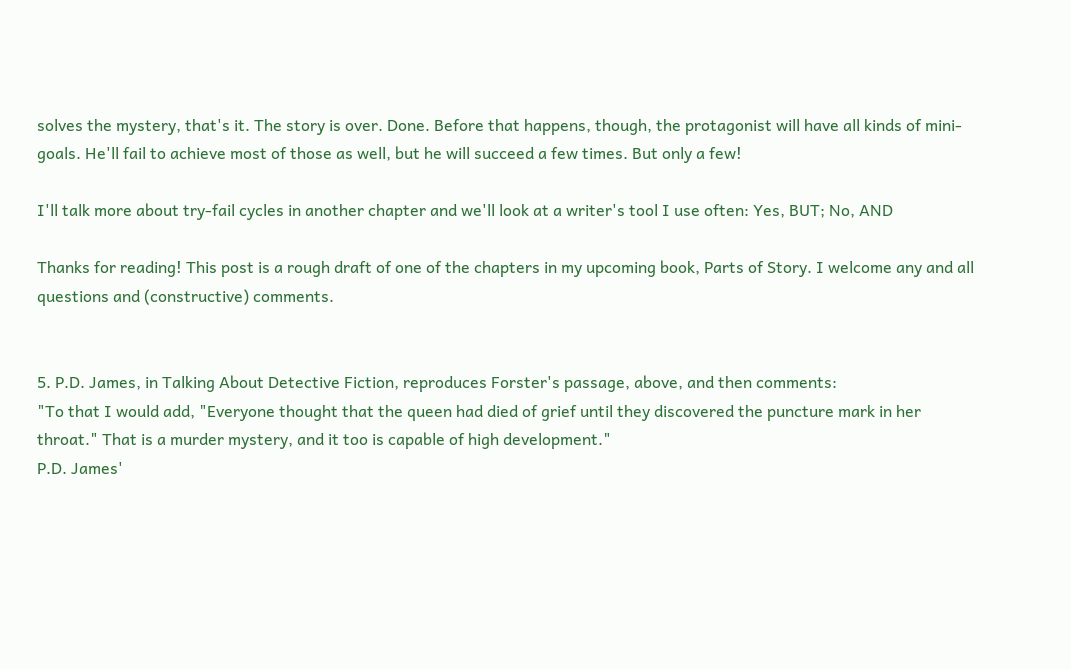solves the mystery, that's it. The story is over. Done. Before that happens, though, the protagonist will have all kinds of mini-goals. He'll fail to achieve most of those as well, but he will succeed a few times. But only a few!

I'll talk more about try-fail cycles in another chapter and we'll look at a writer's tool I use often: Yes, BUT; No, AND

Thanks for reading! This post is a rough draft of one of the chapters in my upcoming book, Parts of Story. I welcome any and all questions and (constructive) comments.


5. P.D. James, in Talking About Detective Fiction, reproduces Forster's passage, above, and then comments:
"To that I would add, "Everyone thought that the queen had died of grief until they discovered the puncture mark in her throat." That is a murder mystery, and it too is capable of high development."
P.D. James'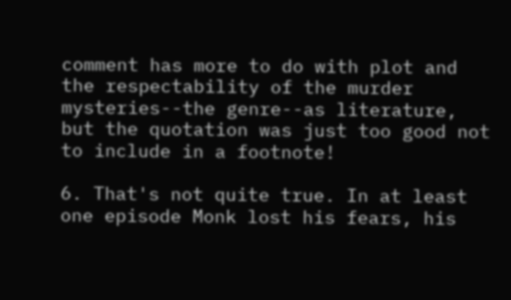comment has more to do with plot and the respectability of the murder mysteries--the genre--as literature, but the quotation was just too good not to include in a footnote!

6. That's not quite true. In at least one episode Monk lost his fears, his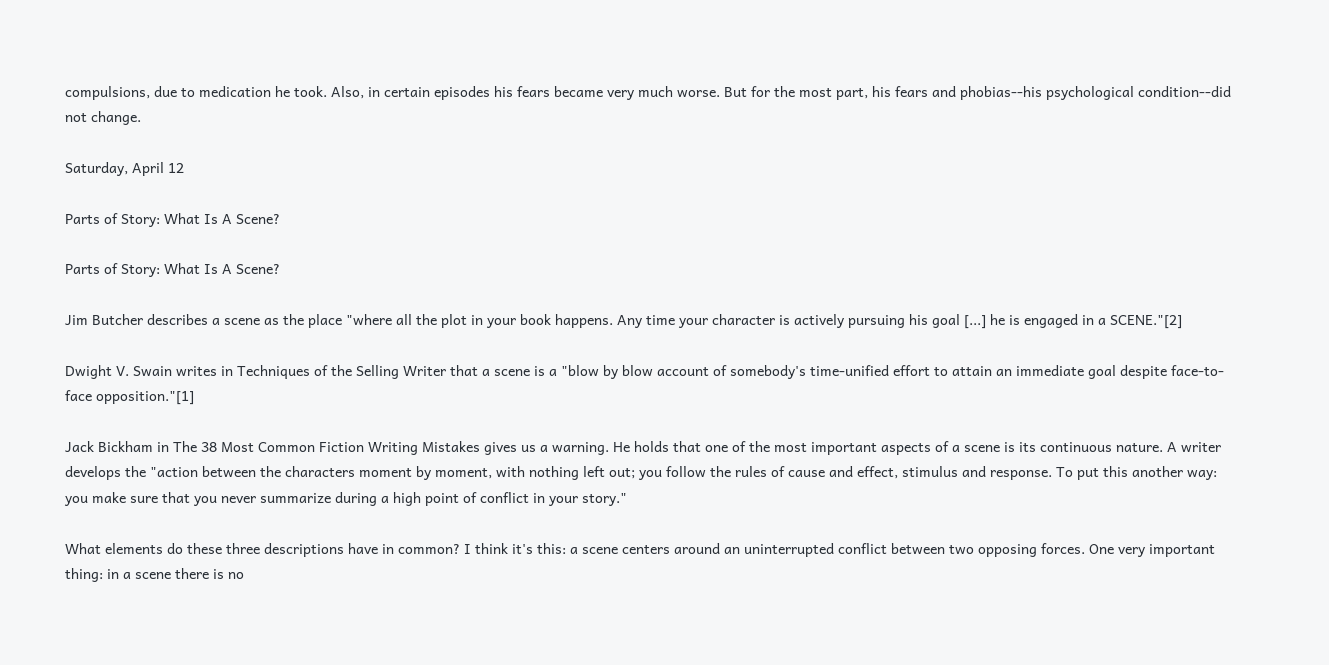compulsions, due to medication he took. Also, in certain episodes his fears became very much worse. But for the most part, his fears and phobias--his psychological condition--did not change.

Saturday, April 12

Parts of Story: What Is A Scene?

Parts of Story: What Is A Scene?

Jim Butcher describes a scene as the place "where all the plot in your book happens. Any time your character is actively pursuing his goal [...] he is engaged in a SCENE."[2]

Dwight V. Swain writes in Techniques of the Selling Writer that a scene is a "blow by blow account of somebody's time-unified effort to attain an immediate goal despite face-to-face opposition."[1]

Jack Bickham in The 38 Most Common Fiction Writing Mistakes gives us a warning. He holds that one of the most important aspects of a scene is its continuous nature. A writer develops the "action between the characters moment by moment, with nothing left out; you follow the rules of cause and effect, stimulus and response. To put this another way: you make sure that you never summarize during a high point of conflict in your story."

What elements do these three descriptions have in common? I think it's this: a scene centers around an uninterrupted conflict between two opposing forces. One very important thing: in a scene there is no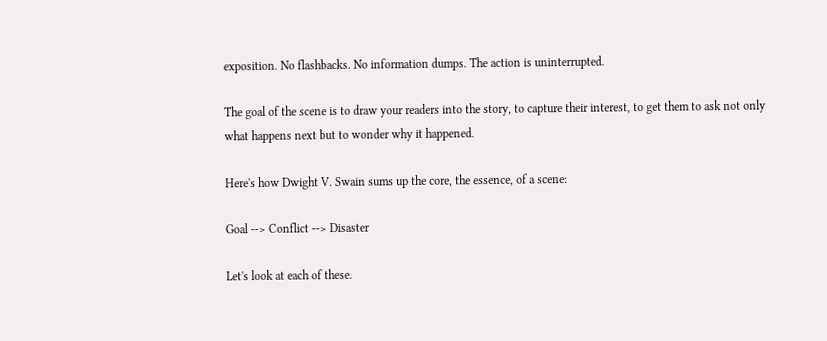exposition. No flashbacks. No information dumps. The action is uninterrupted.

The goal of the scene is to draw your readers into the story, to capture their interest, to get them to ask not only what happens next but to wonder why it happened.

Here's how Dwight V. Swain sums up the core, the essence, of a scene:

Goal --> Conflict --> Disaster

Let's look at each of these.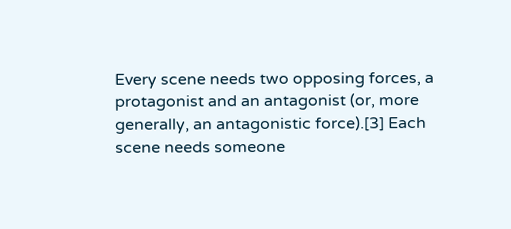Every scene needs two opposing forces, a protagonist and an antagonist (or, more generally, an antagonistic force).[3] Each scene needs someone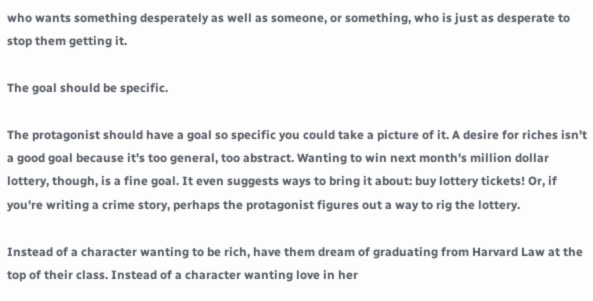who wants something desperately as well as someone, or something, who is just as desperate to stop them getting it.

The goal should be specific.

The protagonist should have a goal so specific you could take a picture of it. A desire for riches isn't a good goal because it's too general, too abstract. Wanting to win next month's million dollar lottery, though, is a fine goal. It even suggests ways to bring it about: buy lottery tickets! Or, if you're writing a crime story, perhaps the protagonist figures out a way to rig the lottery.

Instead of a character wanting to be rich, have them dream of graduating from Harvard Law at the top of their class. Instead of a character wanting love in her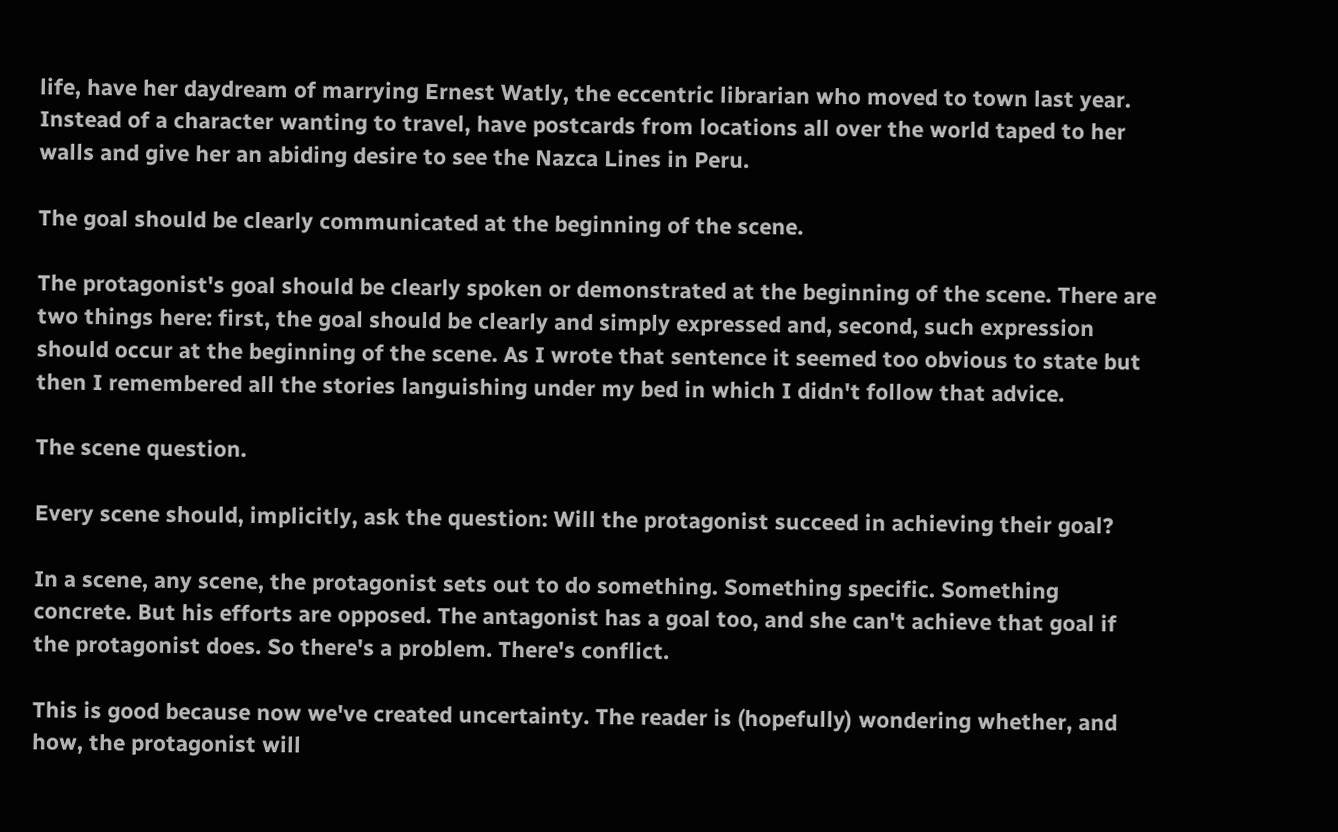life, have her daydream of marrying Ernest Watly, the eccentric librarian who moved to town last year. Instead of a character wanting to travel, have postcards from locations all over the world taped to her walls and give her an abiding desire to see the Nazca Lines in Peru.

The goal should be clearly communicated at the beginning of the scene.

The protagonist's goal should be clearly spoken or demonstrated at the beginning of the scene. There are two things here: first, the goal should be clearly and simply expressed and, second, such expression should occur at the beginning of the scene. As I wrote that sentence it seemed too obvious to state but then I remembered all the stories languishing under my bed in which I didn't follow that advice.

The scene question.

Every scene should, implicitly, ask the question: Will the protagonist succeed in achieving their goal?

In a scene, any scene, the protagonist sets out to do something. Something specific. Something concrete. But his efforts are opposed. The antagonist has a goal too, and she can't achieve that goal if the protagonist does. So there's a problem. There's conflict.

This is good because now we've created uncertainty. The reader is (hopefully) wondering whether, and how, the protagonist will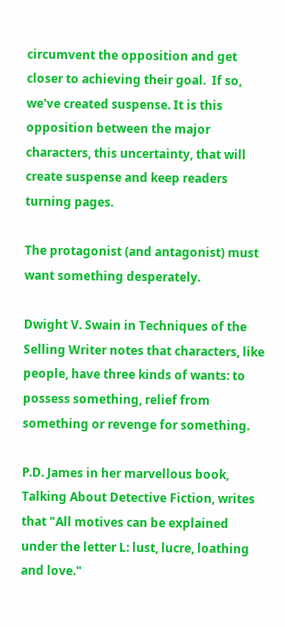circumvent the opposition and get closer to achieving their goal.  If so, we've created suspense. It is this opposition between the major characters, this uncertainty, that will create suspense and keep readers turning pages.

The protagonist (and antagonist) must want something desperately.

Dwight V. Swain in Techniques of the Selling Writer notes that characters, like people, have three kinds of wants: to possess something, relief from something or revenge for something.

P.D. James in her marvellous book, Talking About Detective Fiction, writes that "All motives can be explained under the letter L: lust, lucre, loathing and love."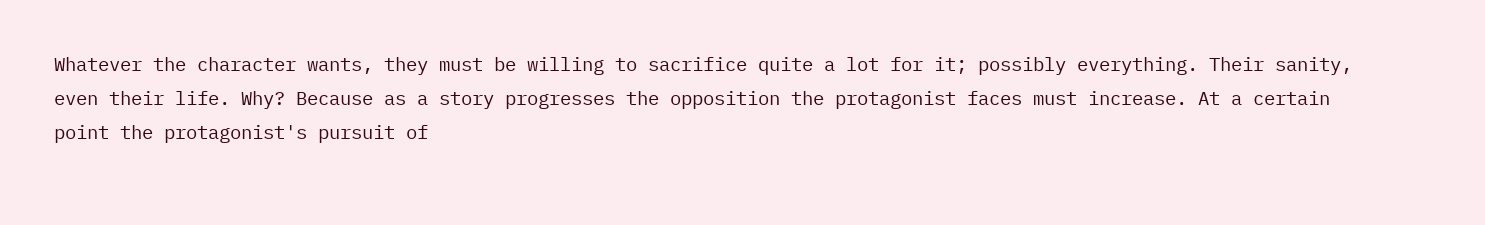Whatever the character wants, they must be willing to sacrifice quite a lot for it; possibly everything. Their sanity, even their life. Why? Because as a story progresses the opposition the protagonist faces must increase. At a certain point the protagonist's pursuit of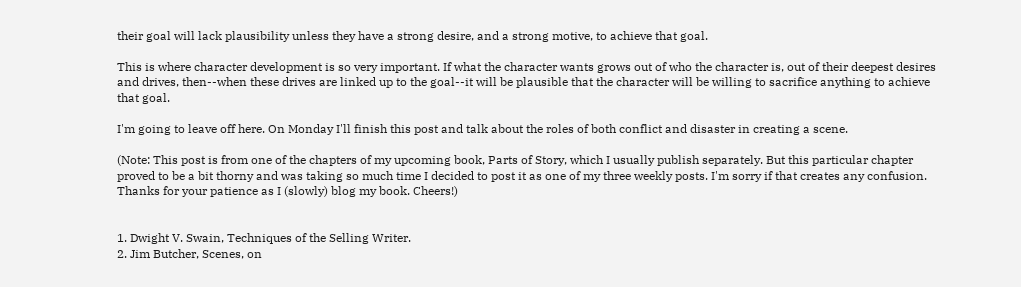their goal will lack plausibility unless they have a strong desire, and a strong motive, to achieve that goal.

This is where character development is so very important. If what the character wants grows out of who the character is, out of their deepest desires and drives, then--when these drives are linked up to the goal--it will be plausible that the character will be willing to sacrifice anything to achieve that goal.

I'm going to leave off here. On Monday I'll finish this post and talk about the roles of both conflict and disaster in creating a scene.

(Note: This post is from one of the chapters of my upcoming book, Parts of Story, which I usually publish separately. But this particular chapter proved to be a bit thorny and was taking so much time I decided to post it as one of my three weekly posts. I'm sorry if that creates any confusion. Thanks for your patience as I (slowly) blog my book. Cheers!)


1. Dwight V. Swain, Techniques of the Selling Writer.
2. Jim Butcher, Scenes, on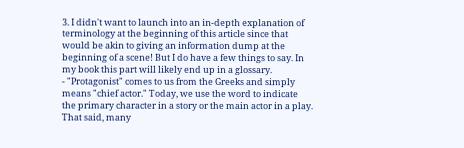3. I didn't want to launch into an in-depth explanation of terminology at the beginning of this article since that would be akin to giving an information dump at the beginning of a scene! But I do have a few things to say. In my book this part will likely end up in a glossary.
- "Protagonist" comes to us from the Greeks and simply means "chief actor." Today, we use the word to indicate the primary character in a story or the main actor in a play. That said, many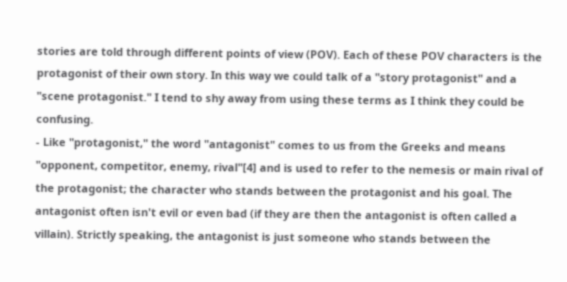stories are told through different points of view (POV). Each of these POV characters is the protagonist of their own story. In this way we could talk of a "story protagonist" and a "scene protagonist." I tend to shy away from using these terms as I think they could be confusing.
- Like "protagonist," the word "antagonist" comes to us from the Greeks and means "opponent, competitor, enemy, rival"[4] and is used to refer to the nemesis or main rival of the protagonist; the character who stands between the protagonist and his goal. The antagonist often isn't evil or even bad (if they are then the antagonist is often called a villain). Strictly speaking, the antagonist is just someone who stands between the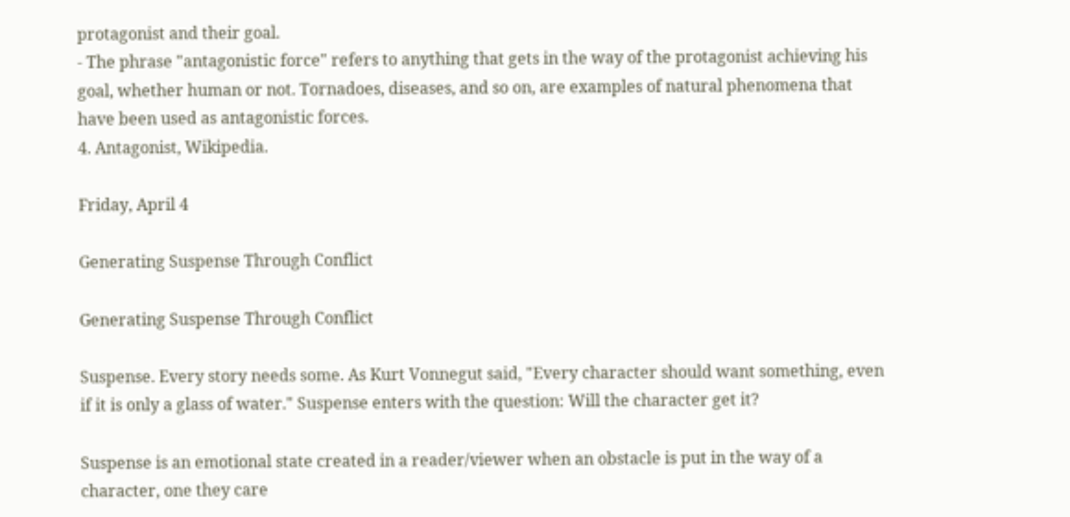protagonist and their goal.
- The phrase "antagonistic force" refers to anything that gets in the way of the protagonist achieving his goal, whether human or not. Tornadoes, diseases, and so on, are examples of natural phenomena that have been used as antagonistic forces.
4. Antagonist, Wikipedia.

Friday, April 4

Generating Suspense Through Conflict

Generating Suspense Through Conflict

Suspense. Every story needs some. As Kurt Vonnegut said, "Every character should want something, even if it is only a glass of water." Suspense enters with the question: Will the character get it?

Suspense is an emotional state created in a reader/viewer when an obstacle is put in the way of a character, one they care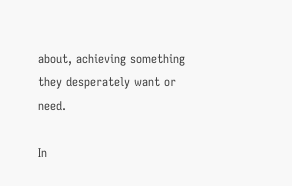about, achieving something they desperately want or need.

In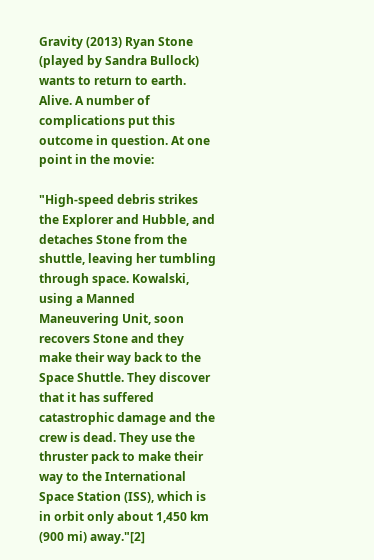Gravity (2013) Ryan Stone (played by Sandra Bullock) wants to return to earth. Alive. A number of complications put this outcome in question. At one point in the movie:

"High-speed debris strikes the Explorer and Hubble, and detaches Stone from the shuttle, leaving her tumbling through space. Kowalski, using a Manned Maneuvering Unit, soon recovers Stone and they make their way back to the Space Shuttle. They discover that it has suffered catastrophic damage and the crew is dead. They use the thruster pack to make their way to the International Space Station (ISS), which is in orbit only about 1,450 km (900 mi) away."[2]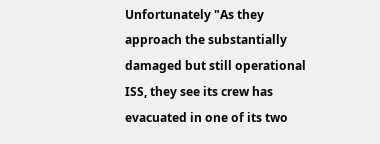Unfortunately "As they approach the substantially damaged but still operational ISS, they see its crew has evacuated in one of its two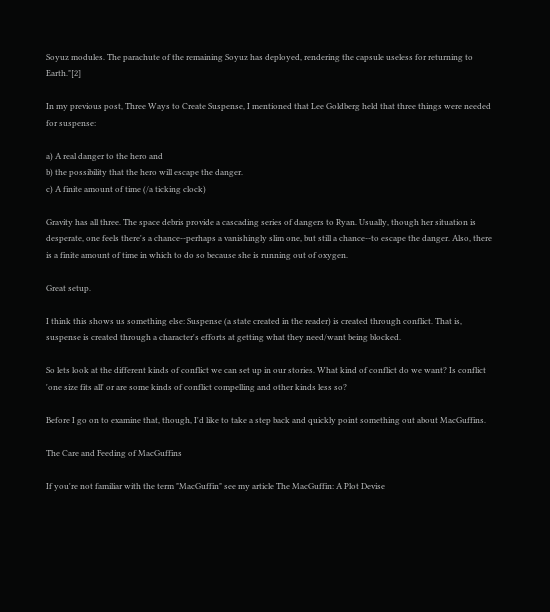Soyuz modules. The parachute of the remaining Soyuz has deployed, rendering the capsule useless for returning to Earth."[2]

In my previous post, Three Ways to Create Suspense, I mentioned that Lee Goldberg held that three things were needed for suspense:

a) A real danger to the hero and
b) the possibility that the hero will escape the danger.
c) A finite amount of time (/a ticking clock)

Gravity has all three. The space debris provide a cascading series of dangers to Ryan. Usually, though her situation is desperate, one feels there's a chance--perhaps a vanishingly slim one, but still a chance--to escape the danger. Also, there is a finite amount of time in which to do so because she is running out of oxygen.

Great setup.

I think this shows us something else: Suspense (a state created in the reader) is created through conflict. That is, suspense is created through a character's efforts at getting what they need/want being blocked.

So lets look at the different kinds of conflict we can set up in our stories. What kind of conflict do we want? Is conflict 'one size fits all' or are some kinds of conflict compelling and other kinds less so?

Before I go on to examine that, though, I'd like to take a step back and quickly point something out about MacGuffins.

The Care and Feeding of MacGuffins

If you're not familiar with the term "MacGuffin" see my article The MacGuffin: A Plot Devise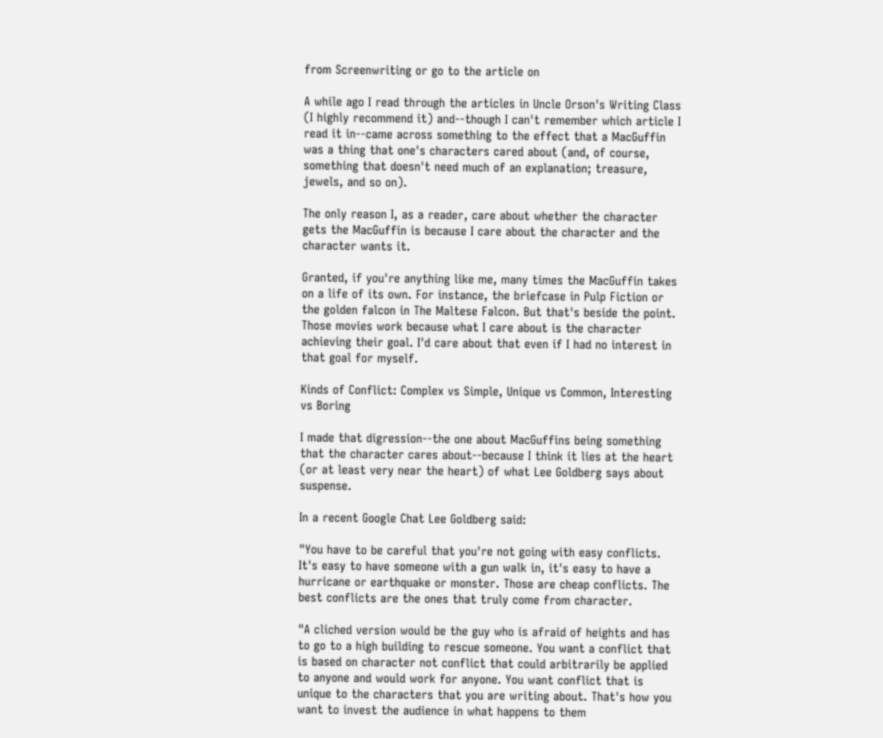from Screenwriting or go to the article on

A while ago I read through the articles in Uncle Orson's Writing Class (I highly recommend it) and--though I can't remember which article I read it in--came across something to the effect that a MacGuffin was a thing that one's characters cared about (and, of course, something that doesn't need much of an explanation; treasure, jewels, and so on).

The only reason I, as a reader, care about whether the character gets the MacGuffin is because I care about the character and the character wants it.

Granted, if you're anything like me, many times the MacGuffin takes on a life of its own. For instance, the briefcase in Pulp Fiction or the golden falcon in The Maltese Falcon. But that's beside the point. Those movies work because what I care about is the character achieving their goal. I'd care about that even if I had no interest in that goal for myself.

Kinds of Conflict: Complex vs Simple, Unique vs Common, Interesting vs Boring

I made that digression--the one about MacGuffins being something that the character cares about--because I think it lies at the heart (or at least very near the heart) of what Lee Goldberg says about suspense.

In a recent Google Chat Lee Goldberg said:

"You have to be careful that you're not going with easy conflicts. It's easy to have someone with a gun walk in, it's easy to have a hurricane or earthquake or monster. Those are cheap conflicts. The best conflicts are the ones that truly come from character.

"A cliched version would be the guy who is afraid of heights and has to go to a high building to rescue someone. You want a conflict that is based on character not conflict that could arbitrarily be applied to anyone and would work for anyone. You want conflict that is unique to the characters that you are writing about. That's how you want to invest the audience in what happens to them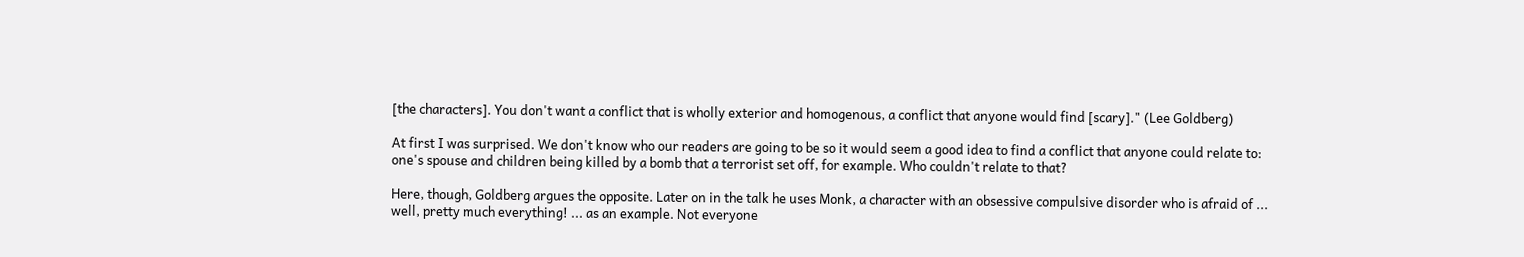[the characters]. You don't want a conflict that is wholly exterior and homogenous, a conflict that anyone would find [scary]." (Lee Goldberg)

At first I was surprised. We don't know who our readers are going to be so it would seem a good idea to find a conflict that anyone could relate to: one's spouse and children being killed by a bomb that a terrorist set off, for example. Who couldn't relate to that?

Here, though, Goldberg argues the opposite. Later on in the talk he uses Monk, a character with an obsessive compulsive disorder who is afraid of ... well, pretty much everything! ... as an example. Not everyone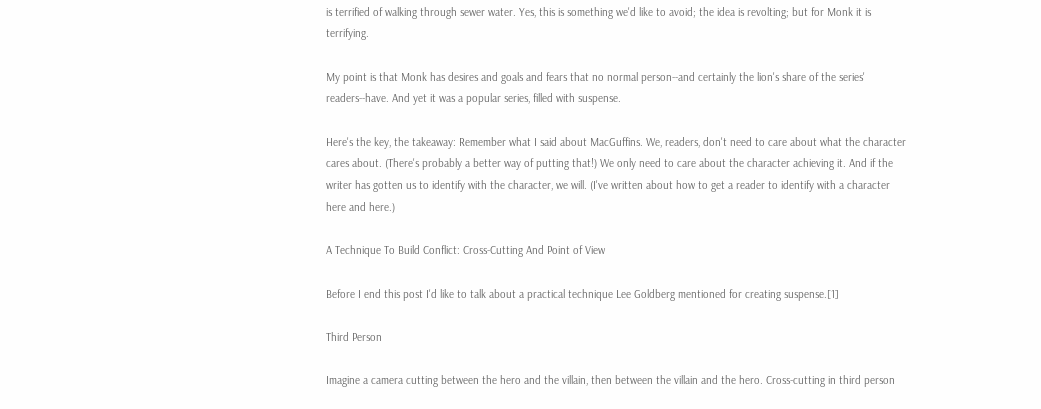is terrified of walking through sewer water. Yes, this is something we'd like to avoid; the idea is revolting; but for Monk it is terrifying.

My point is that Monk has desires and goals and fears that no normal person--and certainly the lion's share of the series' readers--have. And yet it was a popular series, filled with suspense.

Here's the key, the takeaway: Remember what I said about MacGuffins. We, readers, don't need to care about what the character cares about. (There's probably a better way of putting that!) We only need to care about the character achieving it. And if the writer has gotten us to identify with the character, we will. (I've written about how to get a reader to identify with a character here and here.)

A Technique To Build Conflict: Cross-Cutting And Point of View

Before I end this post I'd like to talk about a practical technique Lee Goldberg mentioned for creating suspense.[1]

Third Person

Imagine a camera cutting between the hero and the villain, then between the villain and the hero. Cross-cutting in third person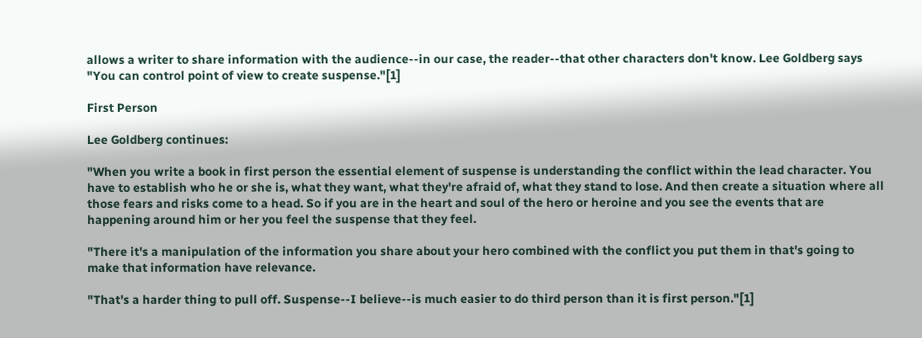allows a writer to share information with the audience--in our case, the reader--that other characters don't know. Lee Goldberg says "You can control point of view to create suspense."[1]

First Person

Lee Goldberg continues:

"When you write a book in first person the essential element of suspense is understanding the conflict within the lead character. You have to establish who he or she is, what they want, what they're afraid of, what they stand to lose. And then create a situation where all those fears and risks come to a head. So if you are in the heart and soul of the hero or heroine and you see the events that are happening around him or her you feel the suspense that they feel.

"There it's a manipulation of the information you share about your hero combined with the conflict you put them in that's going to make that information have relevance.

"That's a harder thing to pull off. Suspense--I believe--is much easier to do third person than it is first person."[1]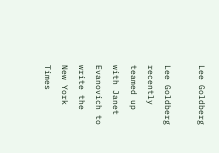Lee Goldberg

Lee Goldberg recently teamed up with Janet Evanovich to write the New York Times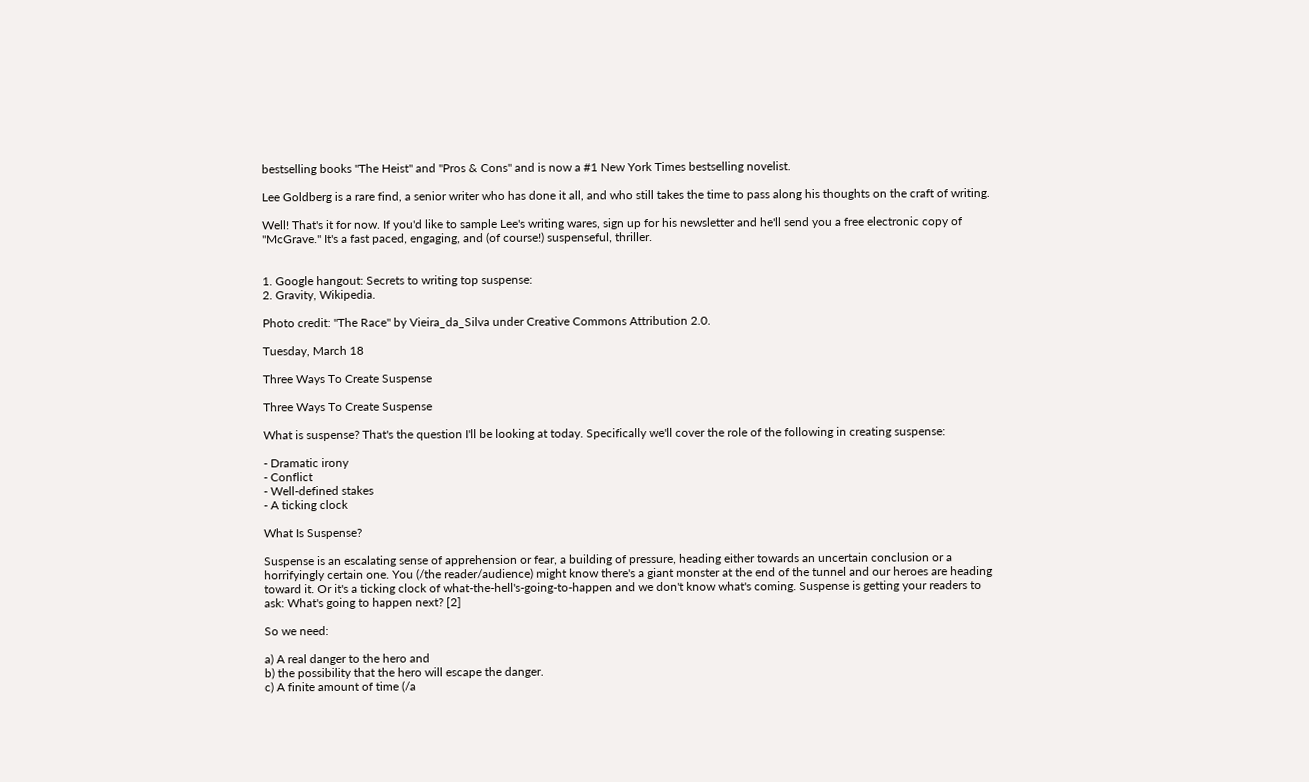bestselling books "The Heist" and "Pros & Cons" and is now a #1 New York Times bestselling novelist.

Lee Goldberg is a rare find, a senior writer who has done it all, and who still takes the time to pass along his thoughts on the craft of writing.

Well! That's it for now. If you'd like to sample Lee's writing wares, sign up for his newsletter and he'll send you a free electronic copy of "McGrave." It's a fast paced, engaging, and (of course!) suspenseful, thriller.


1. Google hangout: Secrets to writing top suspense:
2. Gravity, Wikipedia.

Photo credit: "The Race" by Vieira_da_Silva under Creative Commons Attribution 2.0.

Tuesday, March 18

Three Ways To Create Suspense

Three Ways To Create Suspense

What is suspense? That's the question I'll be looking at today. Specifically we'll cover the role of the following in creating suspense:

- Dramatic irony
- Conflict
- Well-defined stakes
- A ticking clock

What Is Suspense?

Suspense is an escalating sense of apprehension or fear, a building of pressure, heading either towards an uncertain conclusion or a horrifyingly certain one. You (/the reader/audience) might know there's a giant monster at the end of the tunnel and our heroes are heading toward it. Or it's a ticking clock of what-the-hell's-going-to-happen and we don't know what's coming. Suspense is getting your readers to ask: What's going to happen next? [2]

So we need:

a) A real danger to the hero and
b) the possibility that the hero will escape the danger.
c) A finite amount of time (/a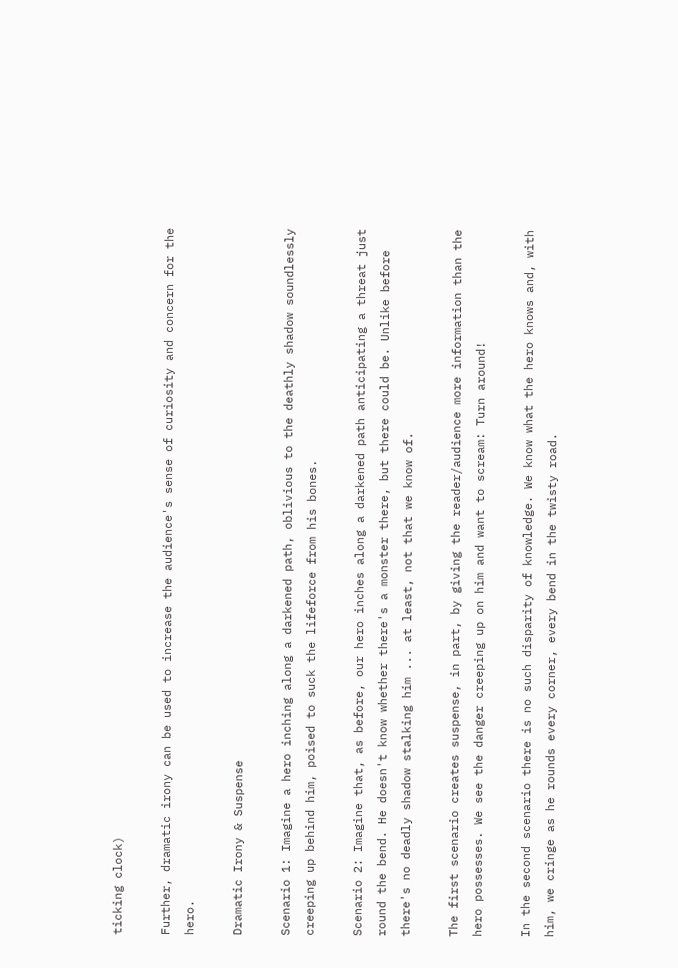ticking clock)

Further, dramatic irony can be used to increase the audience's sense of curiosity and concern for the hero.

Dramatic Irony & Suspense

Scenario 1: Imagine a hero inching along a darkened path, oblivious to the deathly shadow soundlessly creeping up behind him, poised to suck the lifeforce from his bones.

Scenario 2: Imagine that, as before, our hero inches along a darkened path anticipating a threat just round the bend. He doesn't know whether there's a monster there, but there could be. Unlike before there's no deadly shadow stalking him ... at least, not that we know of.

The first scenario creates suspense, in part, by giving the reader/audience more information than the hero possesses. We see the danger creeping up on him and want to scream: Turn around!

In the second scenario there is no such disparity of knowledge. We know what the hero knows and, with him, we cringe as he rounds every corner, every bend in the twisty road.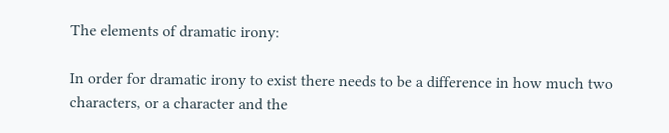The elements of dramatic irony:

In order for dramatic irony to exist there needs to be a difference in how much two characters, or a character and the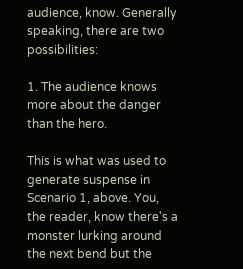audience, know. Generally speaking, there are two possibilities:

1. The audience knows more about the danger than the hero.

This is what was used to generate suspense in Scenario 1, above. You, the reader, know there's a monster lurking around the next bend but the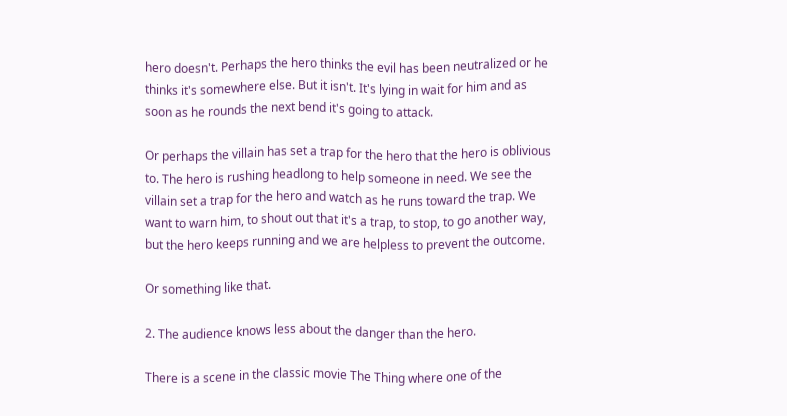hero doesn't. Perhaps the hero thinks the evil has been neutralized or he thinks it's somewhere else. But it isn't. It's lying in wait for him and as soon as he rounds the next bend it's going to attack.

Or perhaps the villain has set a trap for the hero that the hero is oblivious to. The hero is rushing headlong to help someone in need. We see the villain set a trap for the hero and watch as he runs toward the trap. We want to warn him, to shout out that it's a trap, to stop, to go another way, but the hero keeps running and we are helpless to prevent the outcome.

Or something like that.

2. The audience knows less about the danger than the hero.

There is a scene in the classic movie The Thing where one of the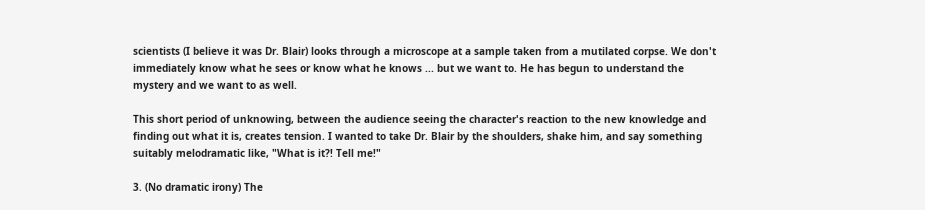scientists (I believe it was Dr. Blair) looks through a microscope at a sample taken from a mutilated corpse. We don't immediately know what he sees or know what he knows ... but we want to. He has begun to understand the mystery and we want to as well.

This short period of unknowing, between the audience seeing the character's reaction to the new knowledge and finding out what it is, creates tension. I wanted to take Dr. Blair by the shoulders, shake him, and say something suitably melodramatic like, "What is it?! Tell me!"

3. (No dramatic irony) The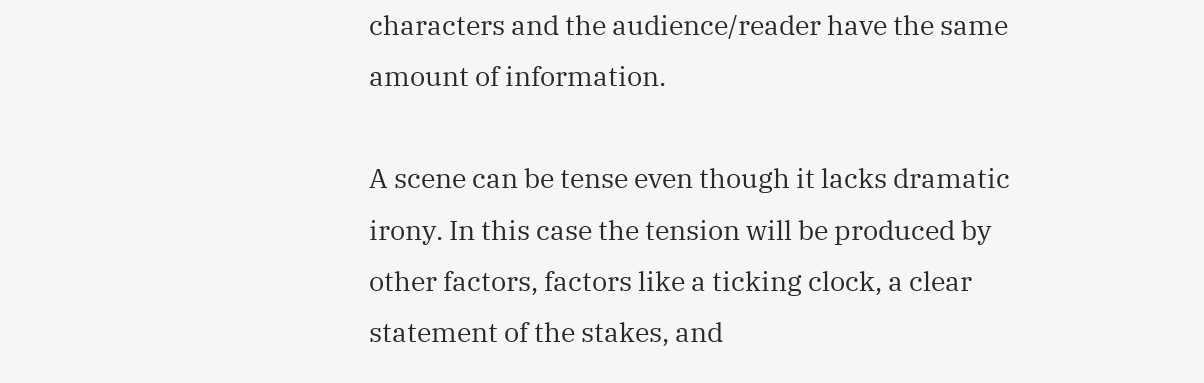characters and the audience/reader have the same amount of information.

A scene can be tense even though it lacks dramatic irony. In this case the tension will be produced by other factors, factors like a ticking clock, a clear statement of the stakes, and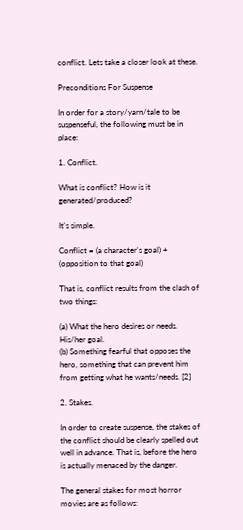conflict. Lets take a closer look at these.

Preconditions For Suspense

In order for a story/yarn/tale to be suspenseful, the following must be in place:

1. Conflict.

What is conflict? How is it generated/produced?

It's simple.

Conflict = (a character's goal) + (opposition to that goal)

That is, conflict results from the clash of two things:

(a) What the hero desires or needs. His/her goal.
(b) Something fearful that opposes the hero, something that can prevent him from getting what he wants/needs. [2]

2. Stakes.

In order to create suspense, the stakes of the conflict should be clearly spelled out well in advance. That is, before the hero is actually menaced by the danger.

The general stakes for most horror movies are as follows: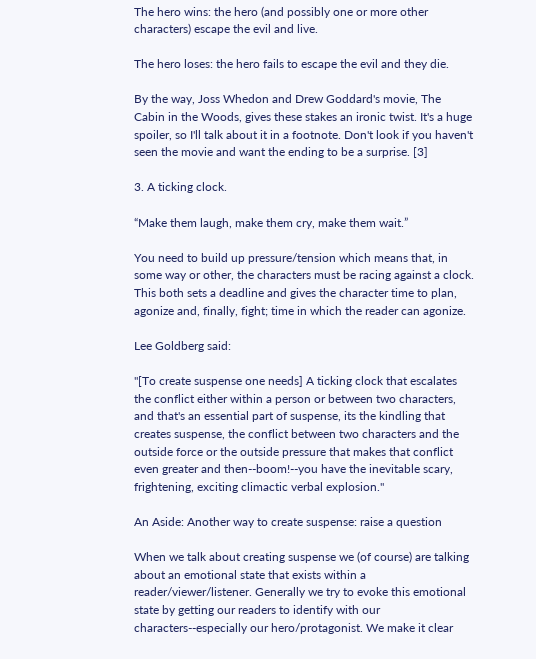The hero wins: the hero (and possibly one or more other characters) escape the evil and live.

The hero loses: the hero fails to escape the evil and they die.

By the way, Joss Whedon and Drew Goddard's movie, The Cabin in the Woods, gives these stakes an ironic twist. It's a huge spoiler, so I'll talk about it in a footnote. Don't look if you haven't seen the movie and want the ending to be a surprise. [3]

3. A ticking clock.

“Make them laugh, make them cry, make them wait.”

You need to build up pressure/tension which means that, in some way or other, the characters must be racing against a clock. This both sets a deadline and gives the character time to plan, agonize and, finally, fight; time in which the reader can agonize.

Lee Goldberg said:

"[To create suspense one needs] A ticking clock that escalates the conflict either within a person or between two characters, and that's an essential part of suspense, its the kindling that creates suspense, the conflict between two characters and the outside force or the outside pressure that makes that conflict even greater and then--boom!--you have the inevitable scary, frightening, exciting climactic verbal explosion."

An Aside: Another way to create suspense: raise a question

When we talk about creating suspense we (of course) are talking about an emotional state that exists within a reader/viewer/listener. Generally we try to evoke this emotional state by getting our readers to identify with our characters--especially our hero/protagonist. We make it clear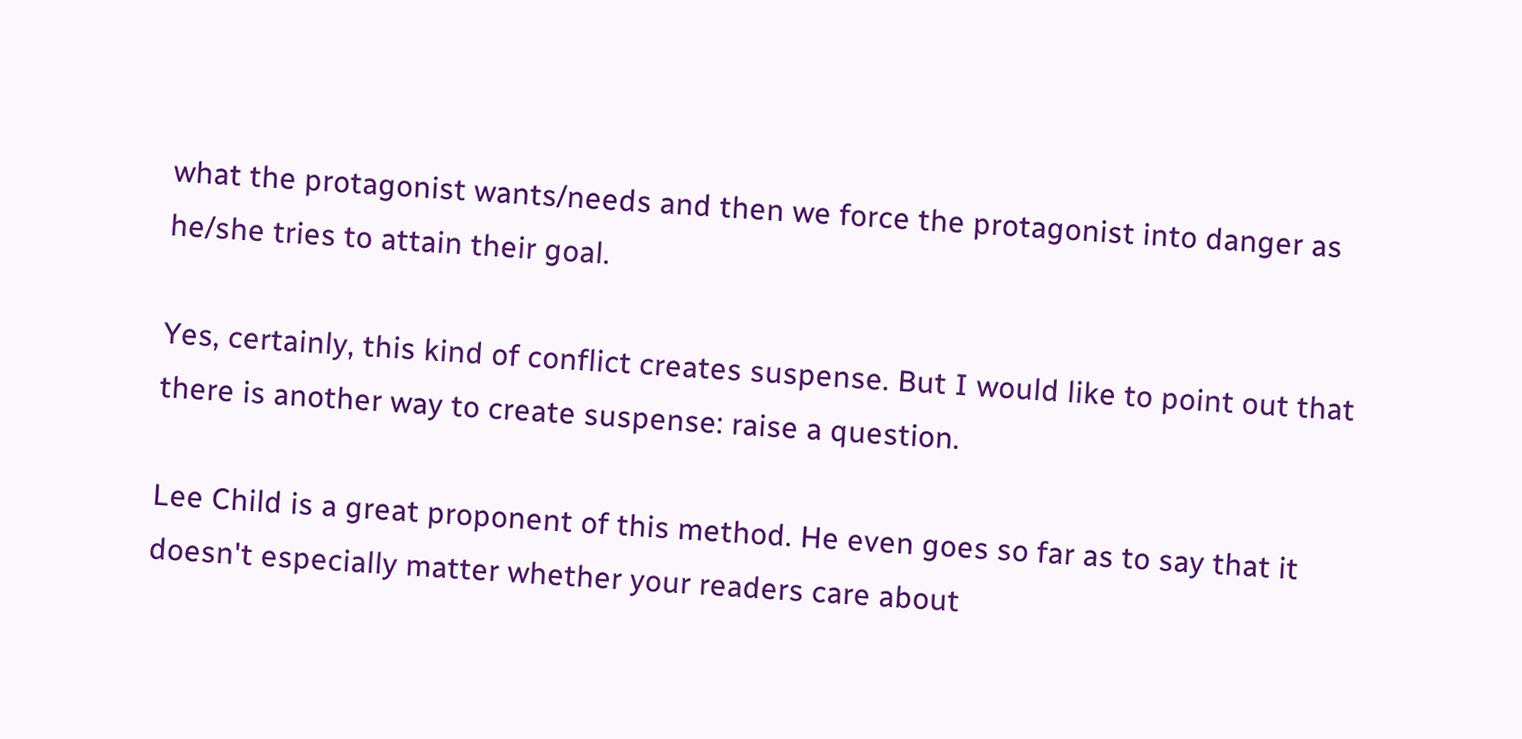what the protagonist wants/needs and then we force the protagonist into danger as he/she tries to attain their goal.

Yes, certainly, this kind of conflict creates suspense. But I would like to point out that there is another way to create suspense: raise a question.

Lee Child is a great proponent of this method. He even goes so far as to say that it doesn't especially matter whether your readers care about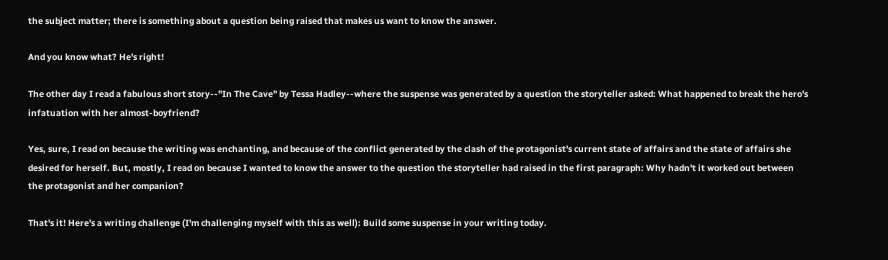the subject matter; there is something about a question being raised that makes us want to know the answer.

And you know what? He's right!

The other day I read a fabulous short story--"In The Cave" by Tessa Hadley--where the suspense was generated by a question the storyteller asked: What happened to break the hero's infatuation with her almost-boyfriend?

Yes, sure, I read on because the writing was enchanting, and because of the conflict generated by the clash of the protagonist's current state of affairs and the state of affairs she desired for herself. But, mostly, I read on because I wanted to know the answer to the question the storyteller had raised in the first paragraph: Why hadn't it worked out between the protagonist and her companion?

That's it! Here's a writing challenge (I'm challenging myself with this as well): Build some suspense in your writing today.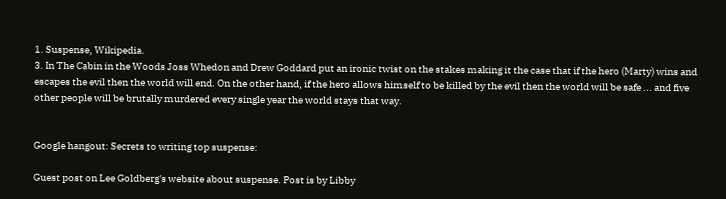1. Suspense, Wikipedia.
3. In The Cabin in the Woods Joss Whedon and Drew Goddard put an ironic twist on the stakes making it the case that if the hero (Marty) wins and escapes the evil then the world will end. On the other hand, if the hero allows himself to be killed by the evil then the world will be safe ... and five other people will be brutally murdered every single year the world stays that way.


Google hangout: Secrets to writing top suspense:

Guest post on Lee Goldberg's website about suspense. Post is by Libby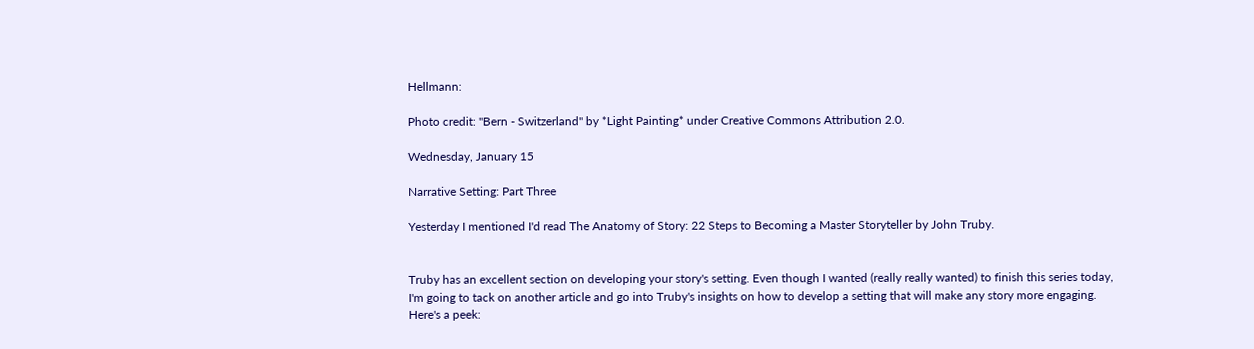Hellmann:

Photo credit: "Bern - Switzerland" by *Light Painting* under Creative Commons Attribution 2.0.

Wednesday, January 15

Narrative Setting: Part Three

Yesterday I mentioned I'd read The Anatomy of Story: 22 Steps to Becoming a Master Storyteller by John Truby.


Truby has an excellent section on developing your story's setting. Even though I wanted (really really wanted) to finish this series today, I'm going to tack on another article and go into Truby's insights on how to develop a setting that will make any story more engaging. Here's a peek: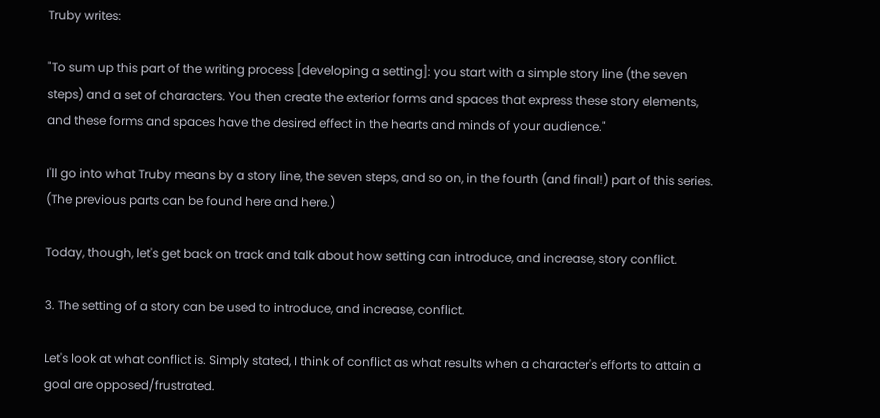Truby writes:

"To sum up this part of the writing process [developing a setting]: you start with a simple story line (the seven steps) and a set of characters. You then create the exterior forms and spaces that express these story elements, and these forms and spaces have the desired effect in the hearts and minds of your audience."

I'll go into what Truby means by a story line, the seven steps, and so on, in the fourth (and final!) part of this series. (The previous parts can be found here and here.)

Today, though, let's get back on track and talk about how setting can introduce, and increase, story conflict.

3. The setting of a story can be used to introduce, and increase, conflict.

Let's look at what conflict is. Simply stated, I think of conflict as what results when a character's efforts to attain a goal are opposed/frustrated.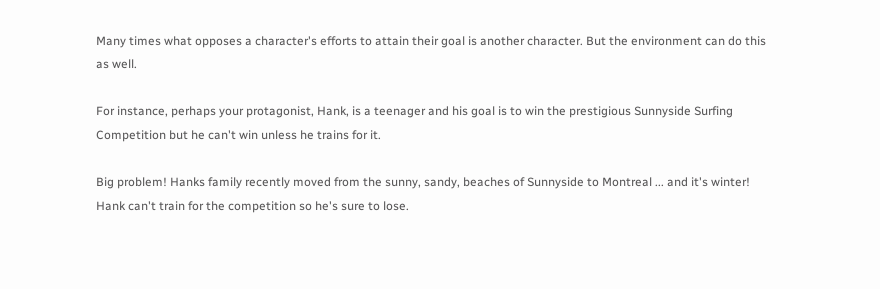Many times what opposes a character's efforts to attain their goal is another character. But the environment can do this as well.

For instance, perhaps your protagonist, Hank, is a teenager and his goal is to win the prestigious Sunnyside Surfing Competition but he can't win unless he trains for it.

Big problem! Hanks family recently moved from the sunny, sandy, beaches of Sunnyside to Montreal ... and it's winter! Hank can't train for the competition so he's sure to lose.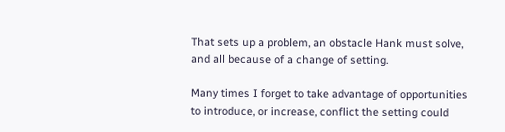That sets up a problem, an obstacle Hank must solve, and all because of a change of setting.

Many times I forget to take advantage of opportunities to introduce, or increase, conflict the setting could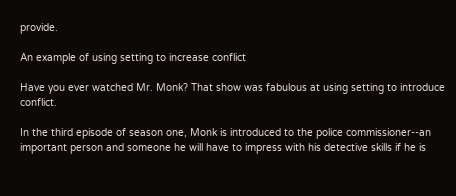provide.

An example of using setting to increase conflict

Have you ever watched Mr. Monk? That show was fabulous at using setting to introduce conflict.

In the third episode of season one, Monk is introduced to the police commissioner--an important person and someone he will have to impress with his detective skills if he is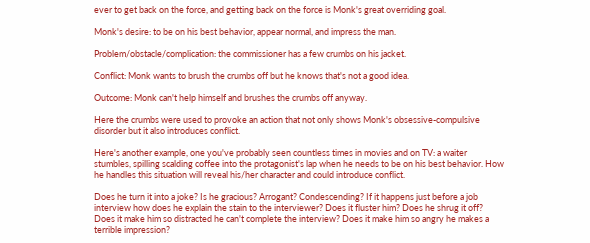ever to get back on the force, and getting back on the force is Monk's great overriding goal.

Monk's desire: to be on his best behavior, appear normal, and impress the man.

Problem/obstacle/complication: the commissioner has a few crumbs on his jacket.

Conflict: Monk wants to brush the crumbs off but he knows that's not a good idea.

Outcome: Monk can't help himself and brushes the crumbs off anyway.

Here the crumbs were used to provoke an action that not only shows Monk's obsessive-compulsive disorder but it also introduces conflict.

Here's another example, one you've probably seen countless times in movies and on TV: a waiter stumbles, spilling scalding coffee into the protagonist's lap when he needs to be on his best behavior. How he handles this situation will reveal his/her character and could introduce conflict.

Does he turn it into a joke? Is he gracious? Arrogant? Condescending? If it happens just before a job interview how does he explain the stain to the interviewer? Does it fluster him? Does he shrug it off? Does it make him so distracted he can't complete the interview? Does it make him so angry he makes a terrible impression?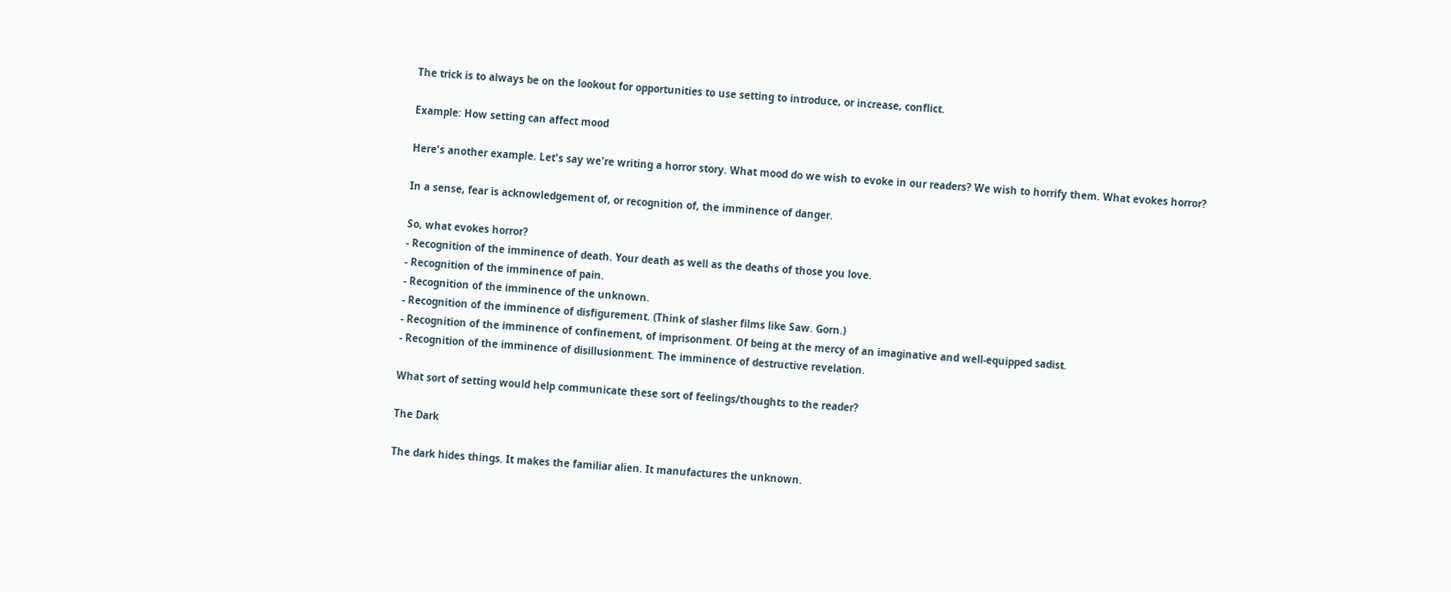The trick is to always be on the lookout for opportunities to use setting to introduce, or increase, conflict.

Example: How setting can affect mood

Here's another example. Let's say we're writing a horror story. What mood do we wish to evoke in our readers? We wish to horrify them. What evokes horror?

In a sense, fear is acknowledgement of, or recognition of, the imminence of danger.

So, what evokes horror?
- Recognition of the imminence of death. Your death as well as the deaths of those you love.
- Recognition of the imminence of pain.
- Recognition of the imminence of the unknown.
- Recognition of the imminence of disfigurement. (Think of slasher films like Saw. Gorn.)
- Recognition of the imminence of confinement, of imprisonment. Of being at the mercy of an imaginative and well-equipped sadist.
- Recognition of the imminence of disillusionment. The imminence of destructive revelation.

What sort of setting would help communicate these sort of feelings/thoughts to the reader?

The Dark

The dark hides things. It makes the familiar alien. It manufactures the unknown.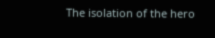The isolation of the hero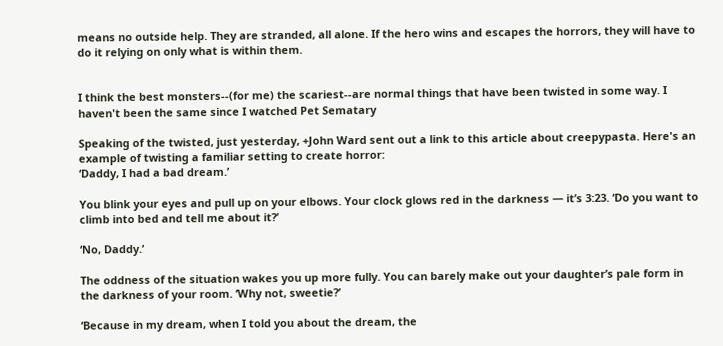means no outside help. They are stranded, all alone. If the hero wins and escapes the horrors, they will have to do it relying on only what is within them.


I think the best monsters--(for me) the scariest--are normal things that have been twisted in some way. I haven't been the same since I watched Pet Sematary

Speaking of the twisted, just yesterday, +John Ward sent out a link to this article about creepypasta. Here's an example of twisting a familiar setting to create horror:
‘Daddy, I had a bad dream.’

You blink your eyes and pull up on your elbows. Your clock glows red in the darkness — it’s 3:23. ‘Do you want to climb into bed and tell me about it?’

‘No, Daddy.’

The oddness of the situation wakes you up more fully. You can barely make out your daughter’s pale form in the darkness of your room. ‘Why not, sweetie?’

‘Because in my dream, when I told you about the dream, the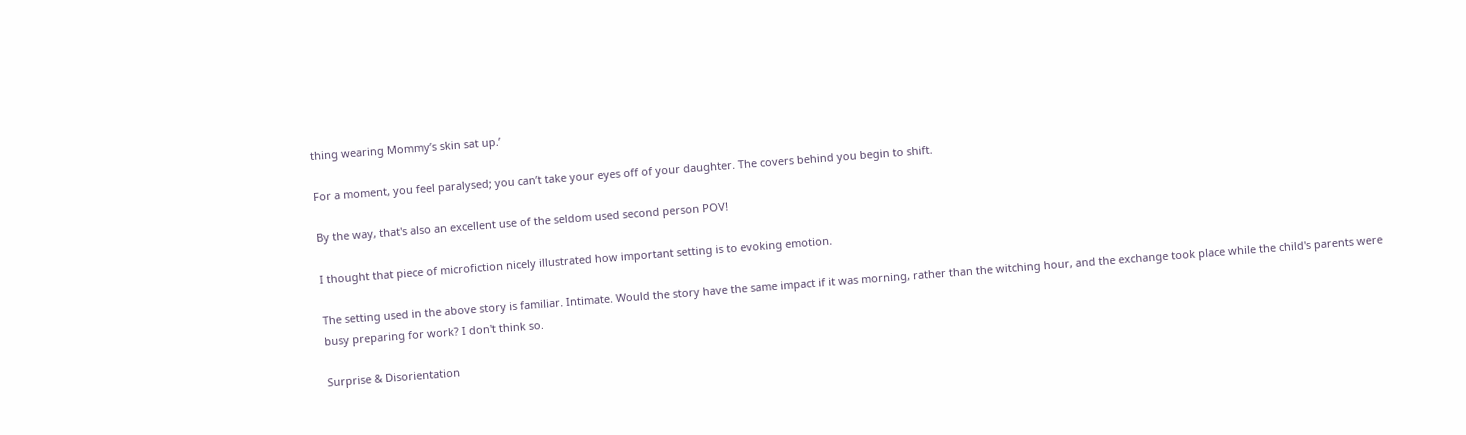thing wearing Mommy’s skin sat up.’

For a moment, you feel paralysed; you can’t take your eyes off of your daughter. The covers behind you begin to shift.

By the way, that's also an excellent use of the seldom used second person POV!

I thought that piece of microfiction nicely illustrated how important setting is to evoking emotion.

The setting used in the above story is familiar. Intimate. Would the story have the same impact if it was morning, rather than the witching hour, and the exchange took place while the child's parents were busy preparing for work? I don't think so.

Surprise & Disorientation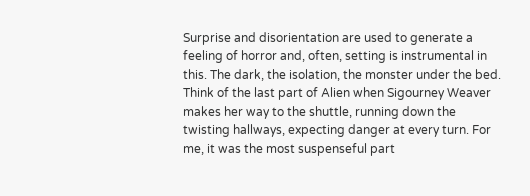Surprise and disorientation are used to generate a feeling of horror and, often, setting is instrumental in this. The dark, the isolation, the monster under the bed. Think of the last part of Alien when Sigourney Weaver makes her way to the shuttle, running down the twisting hallways, expecting danger at every turn. For me, it was the most suspenseful part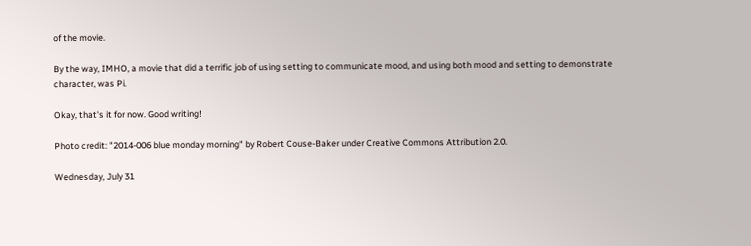of the movie.

By the way, IMHO, a movie that did a terrific job of using setting to communicate mood, and using both mood and setting to demonstrate character, was Pi.

Okay, that's it for now. Good writing!

Photo credit: "2014-006 blue monday morning" by Robert Couse-Baker under Creative Commons Attribution 2.0.

Wednesday, July 31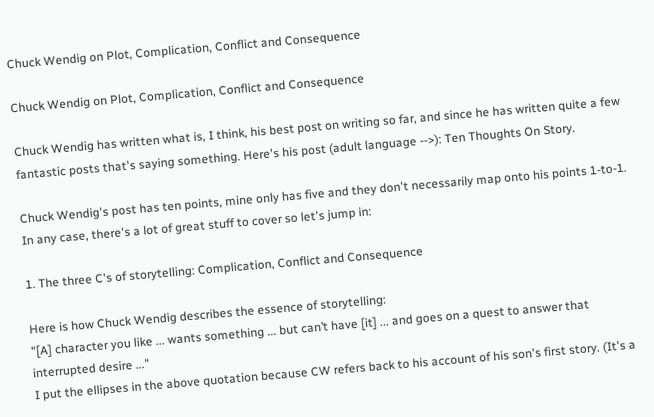Chuck Wendig on Plot, Complication, Conflict and Consequence

Chuck Wendig on Plot, Complication, Conflict and Consequence

Chuck Wendig has written what is, I think, his best post on writing so far, and since he has written quite a few fantastic posts that's saying something. Here's his post (adult language -->): Ten Thoughts On Story.

Chuck Wendig's post has ten points, mine only has five and they don't necessarily map onto his points 1-to-1. In any case, there's a lot of great stuff to cover so let's jump in:

1. The three C's of storytelling: Complication, Conflict and Consequence

Here is how Chuck Wendig describes the essence of storytelling:
"[A] character you like ... wants something ... but can’t have [it] ... and goes on a quest to answer that interrupted desire ..."
I put the ellipses in the above quotation because CW refers back to his account of his son's first story. (It's a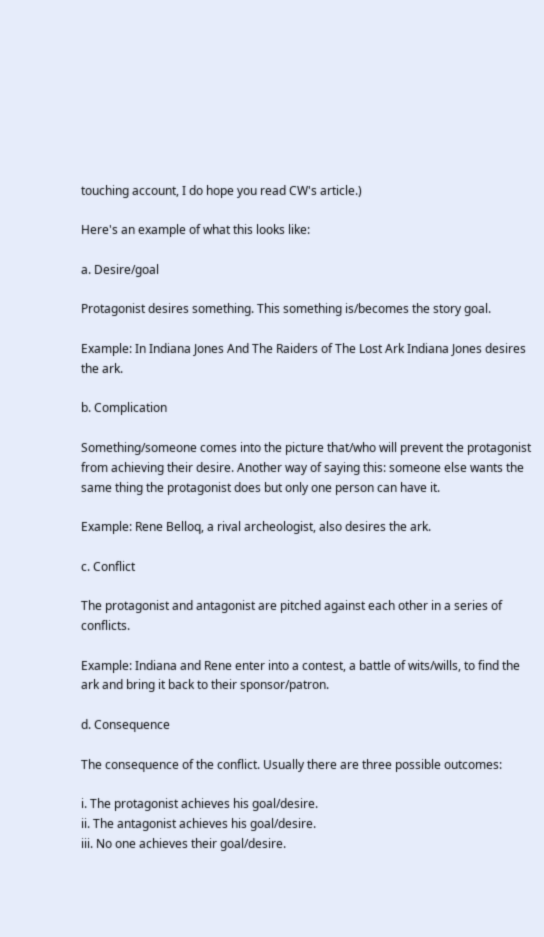touching account, I do hope you read CW's article.)

Here's an example of what this looks like:

a. Desire/goal

Protagonist desires something. This something is/becomes the story goal.

Example: In Indiana Jones And The Raiders of The Lost Ark Indiana Jones desires the ark.

b. Complication

Something/someone comes into the picture that/who will prevent the protagonist from achieving their desire. Another way of saying this: someone else wants the same thing the protagonist does but only one person can have it.

Example: Rene Belloq, a rival archeologist, also desires the ark.

c. Conflict

The protagonist and antagonist are pitched against each other in a series of conflicts.

Example: Indiana and Rene enter into a contest, a battle of wits/wills, to find the ark and bring it back to their sponsor/patron.

d. Consequence

The consequence of the conflict. Usually there are three possible outcomes:

i. The protagonist achieves his goal/desire.
ii. The antagonist achieves his goal/desire.
iii. No one achieves their goal/desire.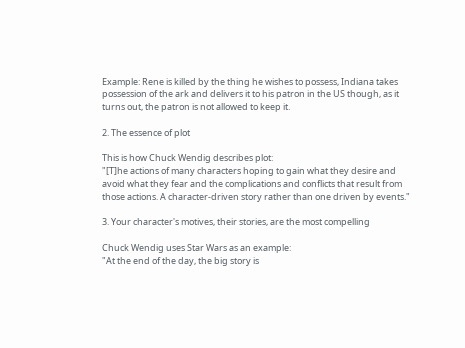Example: Rene is killed by the thing he wishes to possess, Indiana takes possession of the ark and delivers it to his patron in the US though, as it turns out, the patron is not allowed to keep it.

2. The essence of plot

This is how Chuck Wendig describes plot:
"[T]he actions of many characters hoping to gain what they desire and avoid what they fear and the complications and conflicts that result from those actions. A character-driven story rather than one driven by events."

3. Your character's motives, their stories, are the most compelling

Chuck Wendig uses Star Wars as an example:
"At the end of the day, the big story is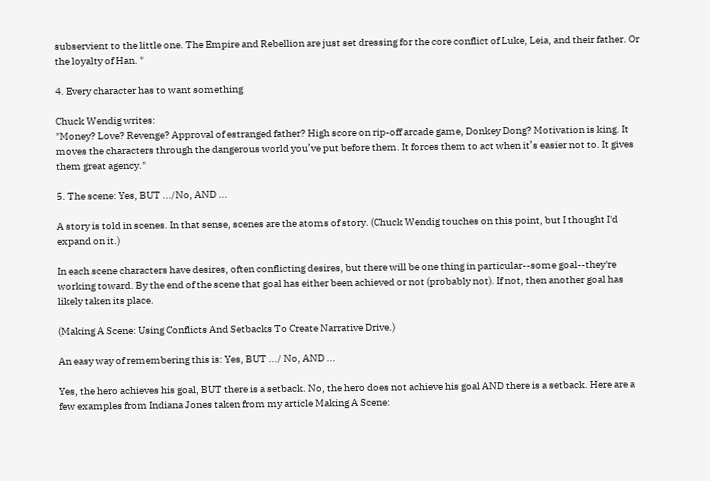subservient to the little one. The Empire and Rebellion are just set dressing for the core conflict of Luke, Leia, and their father. Or the loyalty of Han. "

4. Every character has to want something

Chuck Wendig writes:
"Money? Love? Revenge? Approval of estranged father? High score on rip-off arcade game, Donkey Dong? Motivation is king. It moves the characters through the dangerous world you’ve put before them. It forces them to act when it’s easier not to. It gives them great agency."

5. The scene: Yes, BUT .../No, AND ...

A story is told in scenes. In that sense, scenes are the atoms of story. (Chuck Wendig touches on this point, but I thought I'd expand on it.)

In each scene characters have desires, often conflicting desires, but there will be one thing in particular--some goal--they're working toward. By the end of the scene that goal has either been achieved or not (probably not). If not, then another goal has likely taken its place.

(Making A Scene: Using Conflicts And Setbacks To Create Narrative Drive.)

An easy way of remembering this is: Yes, BUT .../ No, AND ...

Yes, the hero achieves his goal, BUT there is a setback. No, the hero does not achieve his goal AND there is a setback. Here are a few examples from Indiana Jones taken from my article Making A Scene: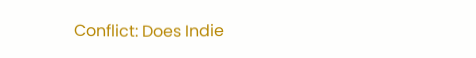Conflict: Does Indie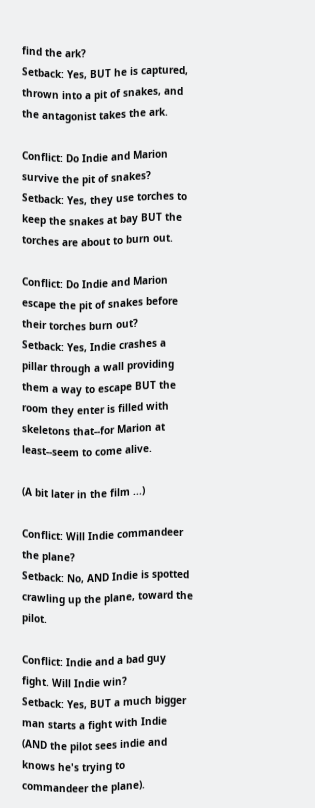find the ark?
Setback: Yes, BUT he is captured, thrown into a pit of snakes, and the antagonist takes the ark.

Conflict: Do Indie and Marion survive the pit of snakes?
Setback: Yes, they use torches to keep the snakes at bay BUT the torches are about to burn out.

Conflict: Do Indie and Marion escape the pit of snakes before their torches burn out?
Setback: Yes, Indie crashes a pillar through a wall providing them a way to escape BUT the room they enter is filled with skeletons that--for Marion at least--seem to come alive.

(A bit later in the film ...)

Conflict: Will Indie commandeer the plane?
Setback: No, AND Indie is spotted crawling up the plane, toward the pilot.

Conflict: Indie and a bad guy fight. Will Indie win?
Setback: Yes, BUT a much bigger man starts a fight with Indie (AND the pilot sees indie and knows he's trying to commandeer the plane).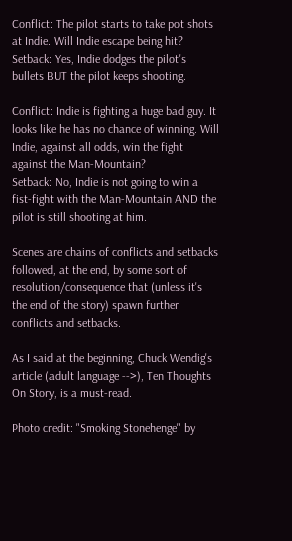Conflict: The pilot starts to take pot shots at Indie. Will Indie escape being hit?
Setback: Yes, Indie dodges the pilot's bullets BUT the pilot keeps shooting.

Conflict: Indie is fighting a huge bad guy. It looks like he has no chance of winning. Will Indie, against all odds, win the fight against the Man-Mountain?
Setback: No, Indie is not going to win a fist-fight with the Man-Mountain AND the pilot is still shooting at him.

Scenes are chains of conflicts and setbacks followed, at the end, by some sort of resolution/consequence that (unless it's the end of the story) spawn further conflicts and setbacks.

As I said at the beginning, Chuck Wendig's article (adult language -->), Ten Thoughts On Story, is a must-read.

Photo credit: "Smoking Stonehenge" by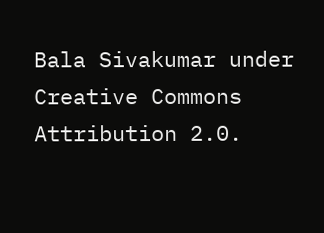Bala Sivakumar under Creative Commons Attribution 2.0.